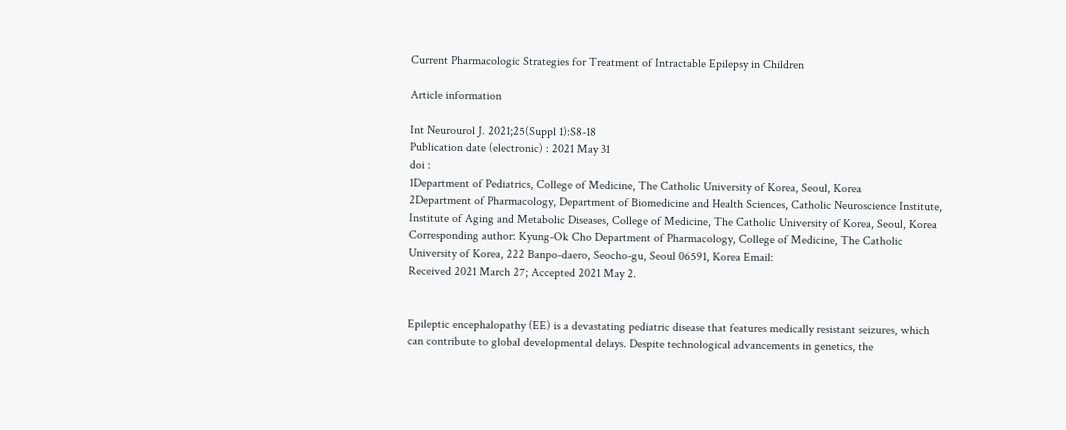Current Pharmacologic Strategies for Treatment of Intractable Epilepsy in Children

Article information

Int Neurourol J. 2021;25(Suppl 1):S8-18
Publication date (electronic) : 2021 May 31
doi :
1Department of Pediatrics, College of Medicine, The Catholic University of Korea, Seoul, Korea
2Department of Pharmacology, Department of Biomedicine and Health Sciences, Catholic Neuroscience Institute, Institute of Aging and Metabolic Diseases, College of Medicine, The Catholic University of Korea, Seoul, Korea
Corresponding author: Kyung-Ok Cho Department of Pharmacology, College of Medicine, The Catholic University of Korea, 222 Banpo-daero, Seocho-gu, Seoul 06591, Korea Email:
Received 2021 March 27; Accepted 2021 May 2.


Epileptic encephalopathy (EE) is a devastating pediatric disease that features medically resistant seizures, which can contribute to global developmental delays. Despite technological advancements in genetics, the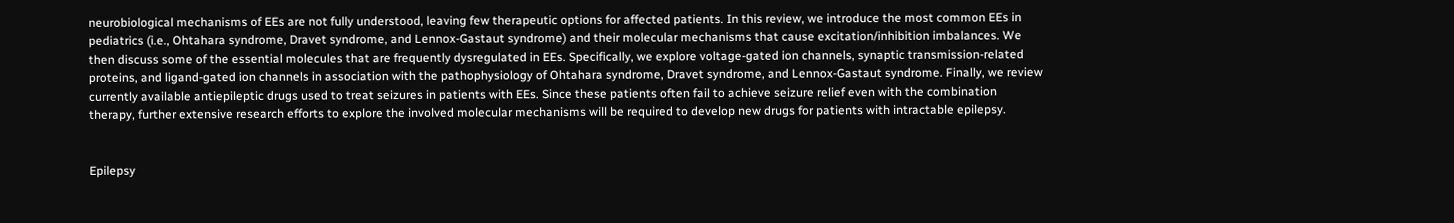neurobiological mechanisms of EEs are not fully understood, leaving few therapeutic options for affected patients. In this review, we introduce the most common EEs in pediatrics (i.e., Ohtahara syndrome, Dravet syndrome, and Lennox-Gastaut syndrome) and their molecular mechanisms that cause excitation/inhibition imbalances. We then discuss some of the essential molecules that are frequently dysregulated in EEs. Specifically, we explore voltage-gated ion channels, synaptic transmission-related proteins, and ligand-gated ion channels in association with the pathophysiology of Ohtahara syndrome, Dravet syndrome, and Lennox-Gastaut syndrome. Finally, we review currently available antiepileptic drugs used to treat seizures in patients with EEs. Since these patients often fail to achieve seizure relief even with the combination therapy, further extensive research efforts to explore the involved molecular mechanisms will be required to develop new drugs for patients with intractable epilepsy.


Epilepsy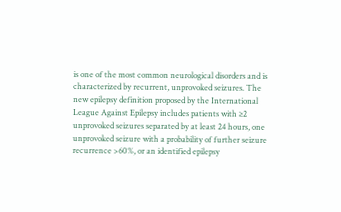is one of the most common neurological disorders and is characterized by recurrent, unprovoked seizures. The new epilepsy definition proposed by the International League Against Epilepsy includes patients with ≥2 unprovoked seizures separated by at least 24 hours, one unprovoked seizure with a probability of further seizure recurrence >60%, or an identified epilepsy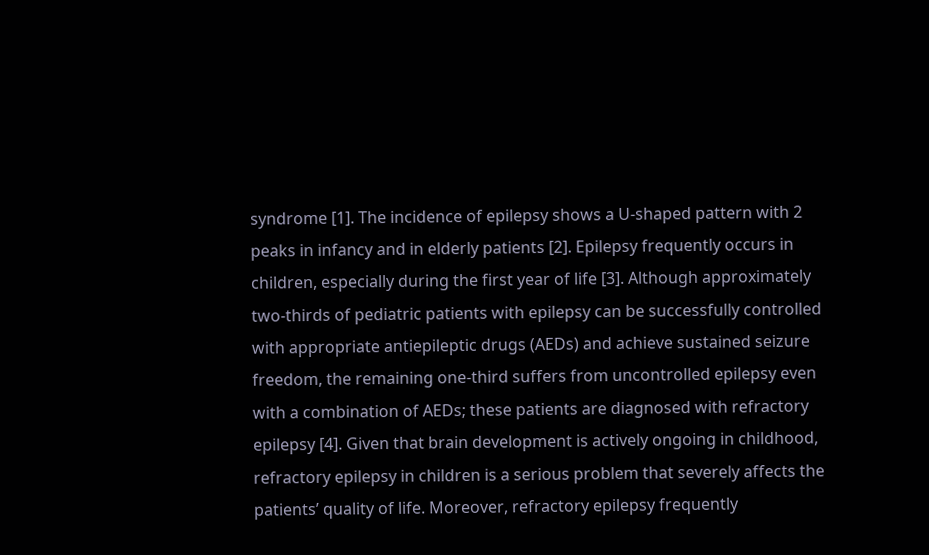syndrome [1]. The incidence of epilepsy shows a U-shaped pattern with 2 peaks in infancy and in elderly patients [2]. Epilepsy frequently occurs in children, especially during the first year of life [3]. Although approximately two-thirds of pediatric patients with epilepsy can be successfully controlled with appropriate antiepileptic drugs (AEDs) and achieve sustained seizure freedom, the remaining one-third suffers from uncontrolled epilepsy even with a combination of AEDs; these patients are diagnosed with refractory epilepsy [4]. Given that brain development is actively ongoing in childhood, refractory epilepsy in children is a serious problem that severely affects the patients’ quality of life. Moreover, refractory epilepsy frequently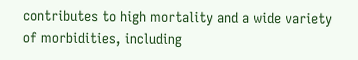contributes to high mortality and a wide variety of morbidities, including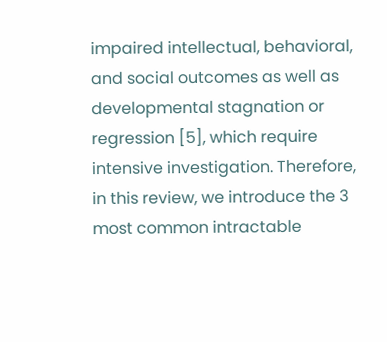impaired intellectual, behavioral, and social outcomes as well as developmental stagnation or regression [5], which require intensive investigation. Therefore, in this review, we introduce the 3 most common intractable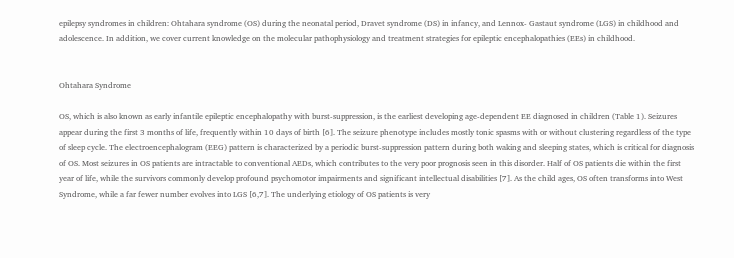epilepsy syndromes in children: Ohtahara syndrome (OS) during the neonatal period, Dravet syndrome (DS) in infancy, and Lennox- Gastaut syndrome (LGS) in childhood and adolescence. In addition, we cover current knowledge on the molecular pathophysiology and treatment strategies for epileptic encephalopathies (EEs) in childhood.


Ohtahara Syndrome

OS, which is also known as early infantile epileptic encephalopathy with burst-suppression, is the earliest developing age-dependent EE diagnosed in children (Table 1). Seizures appear during the first 3 months of life, frequently within 10 days of birth [6]. The seizure phenotype includes mostly tonic spasms with or without clustering regardless of the type of sleep cycle. The electroencephalogram (EEG) pattern is characterized by a periodic burst-suppression pattern during both waking and sleeping states, which is critical for diagnosis of OS. Most seizures in OS patients are intractable to conventional AEDs, which contributes to the very poor prognosis seen in this disorder. Half of OS patients die within the first year of life, while the survivors commonly develop profound psychomotor impairments and significant intellectual disabilities [7]. As the child ages, OS often transforms into West Syndrome, while a far fewer number evolves into LGS [6,7]. The underlying etiology of OS patients is very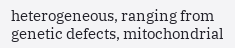heterogeneous, ranging from genetic defects, mitochondrial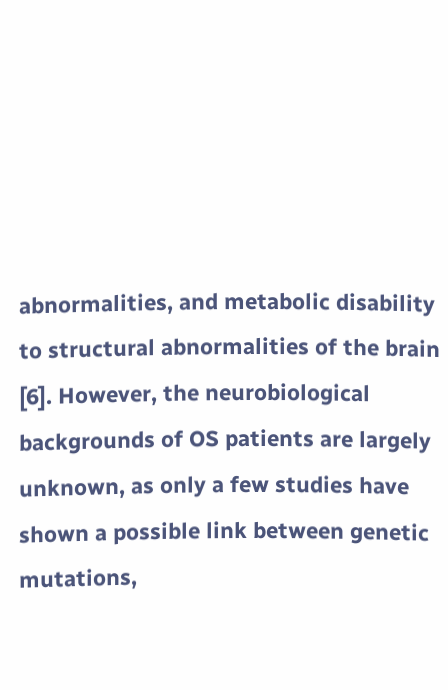abnormalities, and metabolic disability to structural abnormalities of the brain [6]. However, the neurobiological backgrounds of OS patients are largely unknown, as only a few studies have shown a possible link between genetic mutations,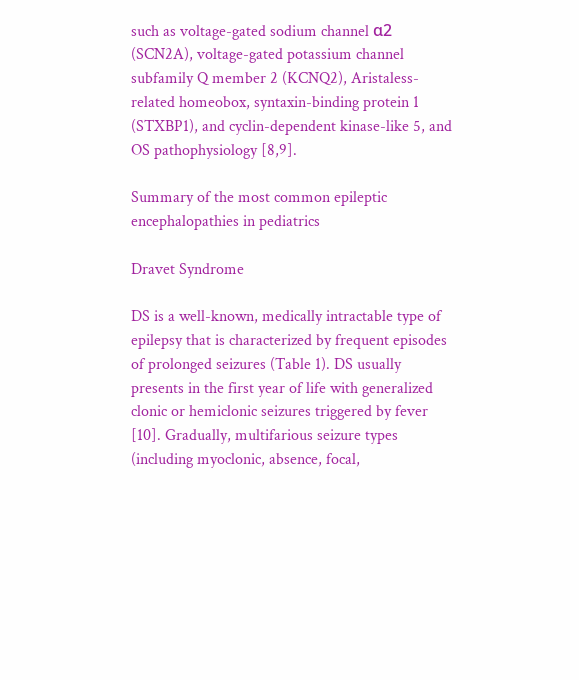such as voltage-gated sodium channel α2 (SCN2A), voltage-gated potassium channel subfamily Q member 2 (KCNQ2), Aristaless-related homeobox, syntaxin-binding protein 1 (STXBP1), and cyclin-dependent kinase-like 5, and OS pathophysiology [8,9].

Summary of the most common epileptic encephalopathies in pediatrics

Dravet Syndrome

DS is a well-known, medically intractable type of epilepsy that is characterized by frequent episodes of prolonged seizures (Table 1). DS usually presents in the first year of life with generalized clonic or hemiclonic seizures triggered by fever [10]. Gradually, multifarious seizure types (including myoclonic, absence, focal,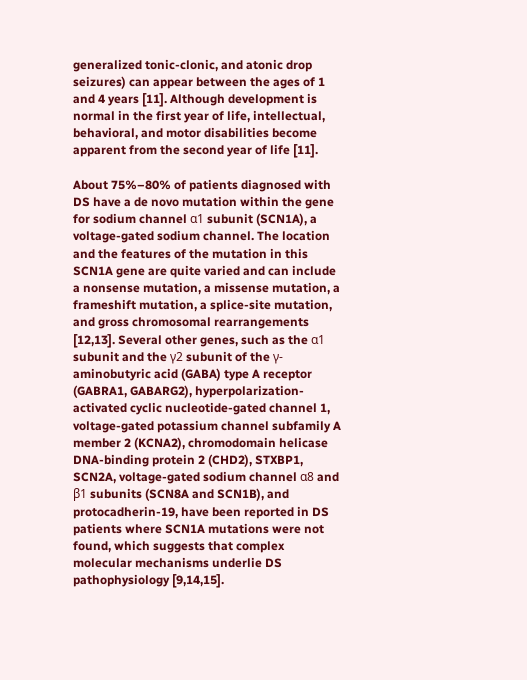generalized tonic-clonic, and atonic drop seizures) can appear between the ages of 1 and 4 years [11]. Although development is normal in the first year of life, intellectual, behavioral, and motor disabilities become apparent from the second year of life [11].

About 75%–80% of patients diagnosed with DS have a de novo mutation within the gene for sodium channel α1 subunit (SCN1A), a voltage-gated sodium channel. The location and the features of the mutation in this SCN1A gene are quite varied and can include a nonsense mutation, a missense mutation, a frameshift mutation, a splice‐site mutation, and gross chromosomal rearrangements [12,13]. Several other genes, such as the α1 subunit and the γ2 subunit of the γ-aminobutyric acid (GABA) type A receptor (GABRA1, GABARG2), hyperpolarization‐ activated cyclic nucleotide‐gated channel 1, voltage‐gated potassium channel subfamily A member 2 (KCNA2), chromodomain helicase DNA-binding protein 2 (CHD2), STXBP1, SCN2A, voltage-gated sodium channel α8 and β1 subunits (SCN8A and SCN1B), and protocadherin-19, have been reported in DS patients where SCN1A mutations were not found, which suggests that complex molecular mechanisms underlie DS pathophysiology [9,14,15].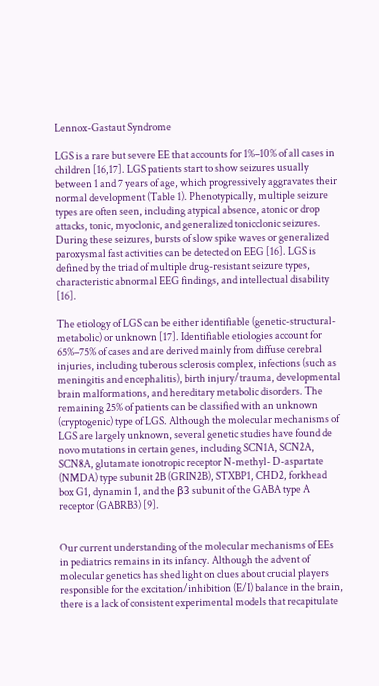Lennox-Gastaut Syndrome

LGS is a rare but severe EE that accounts for 1%–10% of all cases in children [16,17]. LGS patients start to show seizures usually between 1 and 7 years of age, which progressively aggravates their normal development (Table 1). Phenotypically, multiple seizure types are often seen, including atypical absence, atonic or drop attacks, tonic, myoclonic, and generalized tonicclonic seizures. During these seizures, bursts of slow spike waves or generalized paroxysmal fast activities can be detected on EEG [16]. LGS is defined by the triad of multiple drug-resistant seizure types, characteristic abnormal EEG findings, and intellectual disability [16].

The etiology of LGS can be either identifiable (genetic-structural- metabolic) or unknown [17]. Identifiable etiologies account for 65%–75% of cases and are derived mainly from diffuse cerebral injuries, including tuberous sclerosis complex, infections (such as meningitis and encephalitis), birth injury/trauma, developmental brain malformations, and hereditary metabolic disorders. The remaining 25% of patients can be classified with an unknown (cryptogenic) type of LGS. Although the molecular mechanisms of LGS are largely unknown, several genetic studies have found de novo mutations in certain genes, including SCN1A, SCN2A, SCN8A, glutamate ionotropic receptor N-methyl- D-aspartate (NMDA) type subunit 2B (GRIN2B), STXBP1, CHD2, forkhead box G1, dynamin 1, and the β3 subunit of the GABA type A receptor (GABRB3) [9].


Our current understanding of the molecular mechanisms of EEs in pediatrics remains in its infancy. Although the advent of molecular genetics has shed light on clues about crucial players responsible for the excitation/inhibition (E/I) balance in the brain, there is a lack of consistent experimental models that recapitulate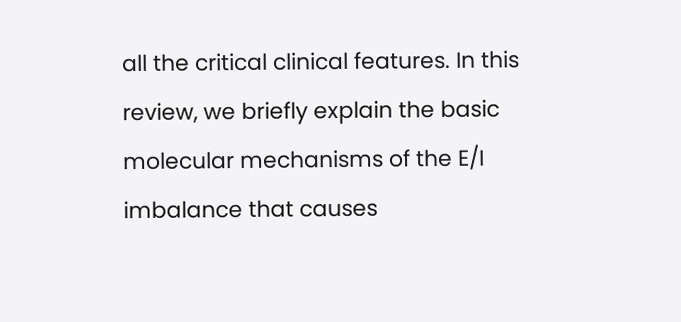all the critical clinical features. In this review, we briefly explain the basic molecular mechanisms of the E/I imbalance that causes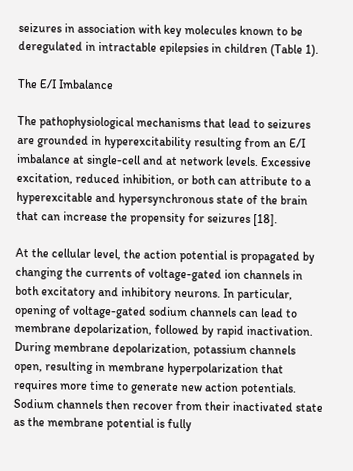seizures in association with key molecules known to be deregulated in intractable epilepsies in children (Table 1).

The E/I Imbalance

The pathophysiological mechanisms that lead to seizures are grounded in hyperexcitability resulting from an E/I imbalance at single-cell and at network levels. Excessive excitation, reduced inhibition, or both can attribute to a hyperexcitable and hypersynchronous state of the brain that can increase the propensity for seizures [18].

At the cellular level, the action potential is propagated by changing the currents of voltage-gated ion channels in both excitatory and inhibitory neurons. In particular, opening of voltage-gated sodium channels can lead to membrane depolarization, followed by rapid inactivation. During membrane depolarization, potassium channels open, resulting in membrane hyperpolarization that requires more time to generate new action potentials. Sodium channels then recover from their inactivated state as the membrane potential is fully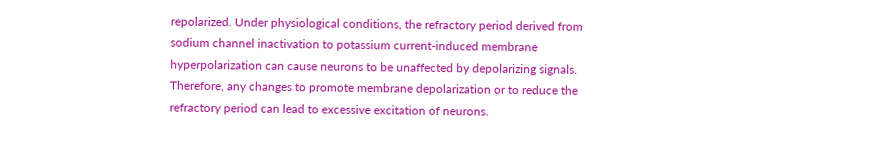repolarized. Under physiological conditions, the refractory period derived from sodium channel inactivation to potassium current-induced membrane hyperpolarization can cause neurons to be unaffected by depolarizing signals. Therefore, any changes to promote membrane depolarization or to reduce the refractory period can lead to excessive excitation of neurons.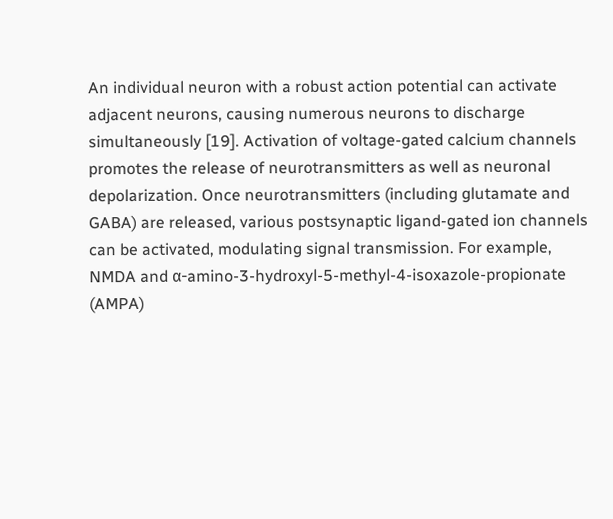An individual neuron with a robust action potential can activate adjacent neurons, causing numerous neurons to discharge simultaneously [19]. Activation of voltage-gated calcium channels promotes the release of neurotransmitters as well as neuronal depolarization. Once neurotransmitters (including glutamate and GABA) are released, various postsynaptic ligand-gated ion channels can be activated, modulating signal transmission. For example, NMDA and α-amino-3-hydroxyl-5-methyl-4-isoxazole-propionate (AMPA)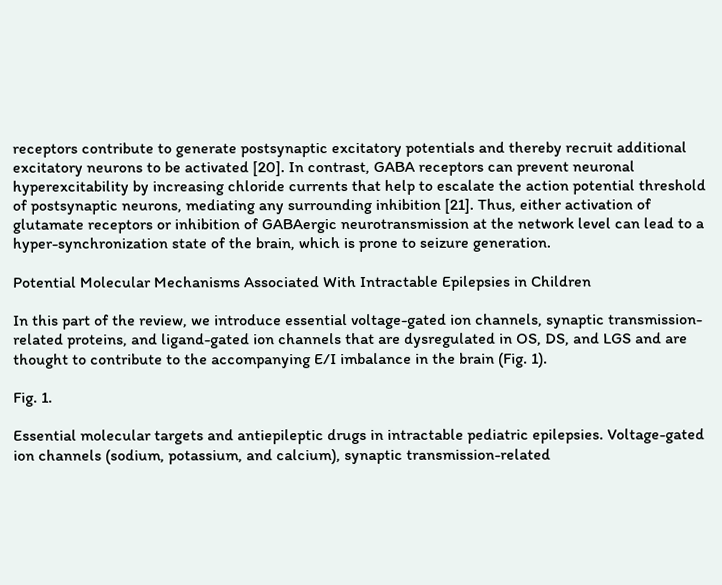receptors contribute to generate postsynaptic excitatory potentials and thereby recruit additional excitatory neurons to be activated [20]. In contrast, GABA receptors can prevent neuronal hyperexcitability by increasing chloride currents that help to escalate the action potential threshold of postsynaptic neurons, mediating any surrounding inhibition [21]. Thus, either activation of glutamate receptors or inhibition of GABAergic neurotransmission at the network level can lead to a hyper-synchronization state of the brain, which is prone to seizure generation.

Potential Molecular Mechanisms Associated With Intractable Epilepsies in Children

In this part of the review, we introduce essential voltage-gated ion channels, synaptic transmission-related proteins, and ligand-gated ion channels that are dysregulated in OS, DS, and LGS and are thought to contribute to the accompanying E/I imbalance in the brain (Fig. 1).

Fig. 1.

Essential molecular targets and antiepileptic drugs in intractable pediatric epilepsies. Voltage-gated ion channels (sodium, potassium, and calcium), synaptic transmission-related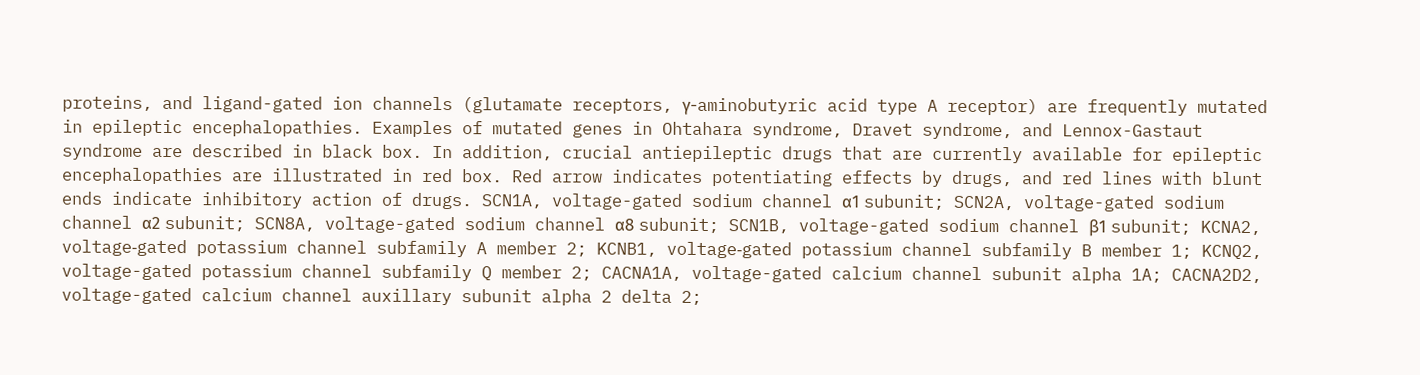proteins, and ligand-gated ion channels (glutamate receptors, γ-aminobutyric acid type A receptor) are frequently mutated in epileptic encephalopathies. Examples of mutated genes in Ohtahara syndrome, Dravet syndrome, and Lennox-Gastaut syndrome are described in black box. In addition, crucial antiepileptic drugs that are currently available for epileptic encephalopathies are illustrated in red box. Red arrow indicates potentiating effects by drugs, and red lines with blunt ends indicate inhibitory action of drugs. SCN1A, voltage-gated sodium channel α1 subunit; SCN2A, voltage-gated sodium channel α2 subunit; SCN8A, voltage-gated sodium channel α8 subunit; SCN1B, voltage-gated sodium channel β1 subunit; KCNA2, voltage‐gated potassium channel subfamily A member 2; KCNB1, voltage‐gated potassium channel subfamily B member 1; KCNQ2, voltage-gated potassium channel subfamily Q member 2; CACNA1A, voltage-gated calcium channel subunit alpha 1A; CACNA2D2, voltage-gated calcium channel auxillary subunit alpha 2 delta 2;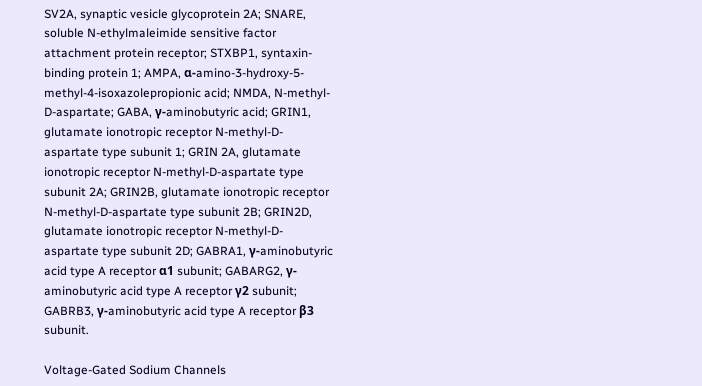SV2A, synaptic vesicle glycoprotein 2A; SNARE, soluble N-ethylmaleimide sensitive factor attachment protein receptor; STXBP1, syntaxin-binding protein 1; AMPA, α-amino-3-hydroxy-5-methyl-4-isoxazolepropionic acid; NMDA, N-methyl-D-aspartate; GABA, γ-aminobutyric acid; GRIN1, glutamate ionotropic receptor N-methyl-D-aspartate type subunit 1; GRIN 2A, glutamate ionotropic receptor N-methyl-D-aspartate type subunit 2A; GRIN2B, glutamate ionotropic receptor N-methyl-D-aspartate type subunit 2B; GRIN2D, glutamate ionotropic receptor N-methyl-D-aspartate type subunit 2D; GABRA1, γ-aminobutyric acid type A receptor α1 subunit; GABARG2, γ-aminobutyric acid type A receptor γ2 subunit; GABRB3, γ-aminobutyric acid type A receptor β3 subunit.

Voltage-Gated Sodium Channels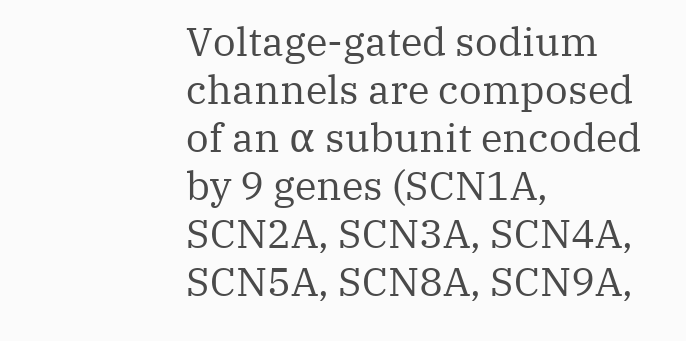Voltage-gated sodium channels are composed of an α subunit encoded by 9 genes (SCN1A, SCN2A, SCN3A, SCN4A, SCN5A, SCN8A, SCN9A,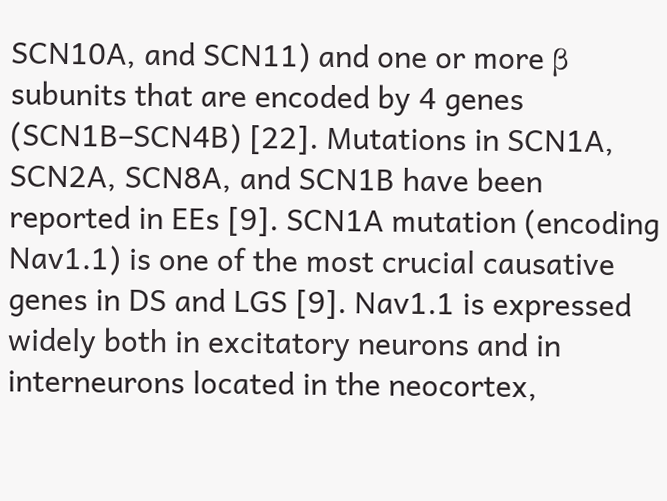SCN10A, and SCN11) and one or more β subunits that are encoded by 4 genes (SCN1B–SCN4B) [22]. Mutations in SCN1A, SCN2A, SCN8A, and SCN1B have been reported in EEs [9]. SCN1A mutation (encoding Nav1.1) is one of the most crucial causative genes in DS and LGS [9]. Nav1.1 is expressed widely both in excitatory neurons and in interneurons located in the neocortex,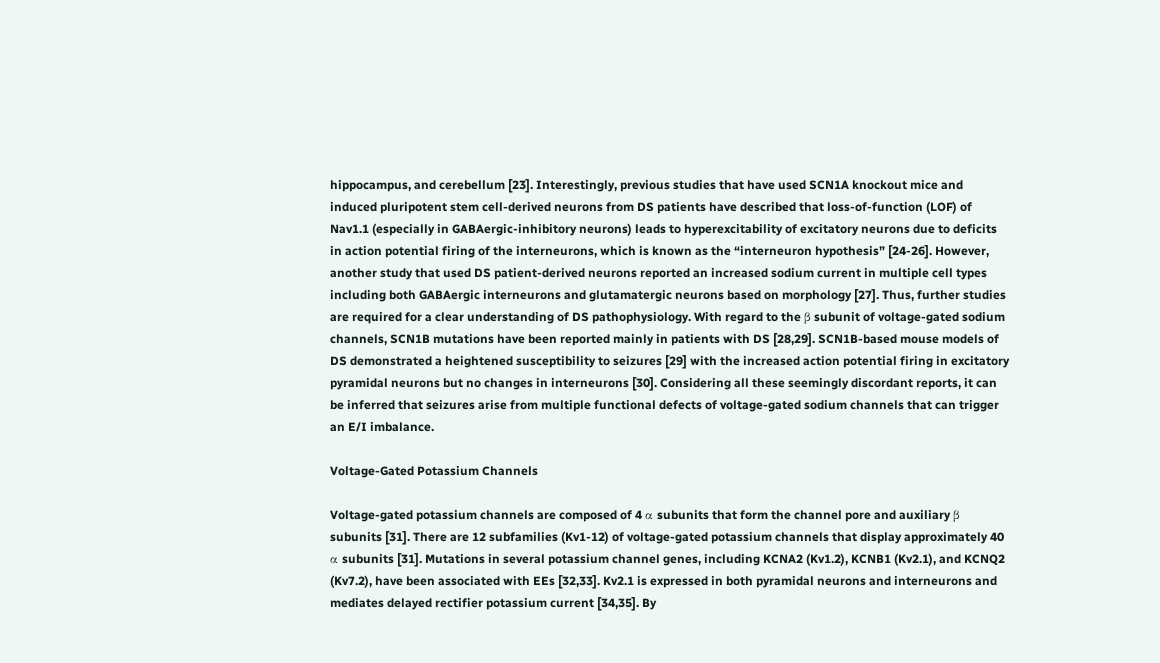hippocampus, and cerebellum [23]. Interestingly, previous studies that have used SCN1A knockout mice and induced pluripotent stem cell-derived neurons from DS patients have described that loss-of-function (LOF) of Nav1.1 (especially in GABAergic-inhibitory neurons) leads to hyperexcitability of excitatory neurons due to deficits in action potential firing of the interneurons, which is known as the “interneuron hypothesis” [24-26]. However, another study that used DS patient-derived neurons reported an increased sodium current in multiple cell types including both GABAergic interneurons and glutamatergic neurons based on morphology [27]. Thus, further studies are required for a clear understanding of DS pathophysiology. With regard to the β subunit of voltage-gated sodium channels, SCN1B mutations have been reported mainly in patients with DS [28,29]. SCN1B-based mouse models of DS demonstrated a heightened susceptibility to seizures [29] with the increased action potential firing in excitatory pyramidal neurons but no changes in interneurons [30]. Considering all these seemingly discordant reports, it can be inferred that seizures arise from multiple functional defects of voltage-gated sodium channels that can trigger an E/I imbalance.

Voltage-Gated Potassium Channels

Voltage-gated potassium channels are composed of 4 α subunits that form the channel pore and auxiliary β subunits [31]. There are 12 subfamilies (Kv1-12) of voltage-gated potassium channels that display approximately 40 α subunits [31]. Mutations in several potassium channel genes, including KCNA2 (Kv1.2), KCNB1 (Kv2.1), and KCNQ2 (Kv7.2), have been associated with EEs [32,33]. Kv2.1 is expressed in both pyramidal neurons and interneurons and mediates delayed rectifier potassium current [34,35]. By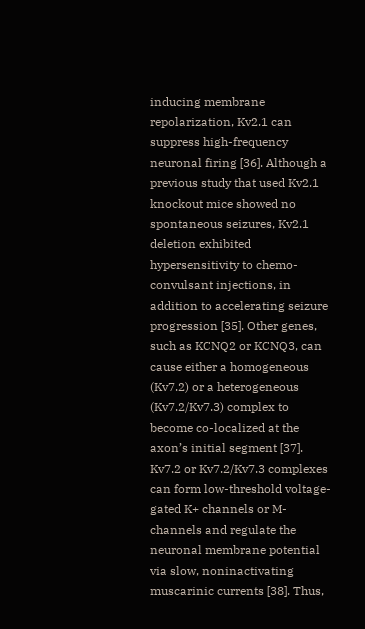inducing membrane repolarization, Kv2.1 can suppress high-frequency neuronal firing [36]. Although a previous study that used Kv2.1 knockout mice showed no spontaneous seizures, Kv2.1 deletion exhibited hypersensitivity to chemo-convulsant injections, in addition to accelerating seizure progression [35]. Other genes, such as KCNQ2 or KCNQ3, can cause either a homogeneous (Kv7.2) or a heterogeneous (Kv7.2/Kv7.3) complex to become co-localized at the axon’s initial segment [37]. Kv7.2 or Kv7.2/Kv7.3 complexes can form low-threshold voltage-gated K+ channels or M-channels and regulate the neuronal membrane potential via slow, noninactivating muscarinic currents [38]. Thus,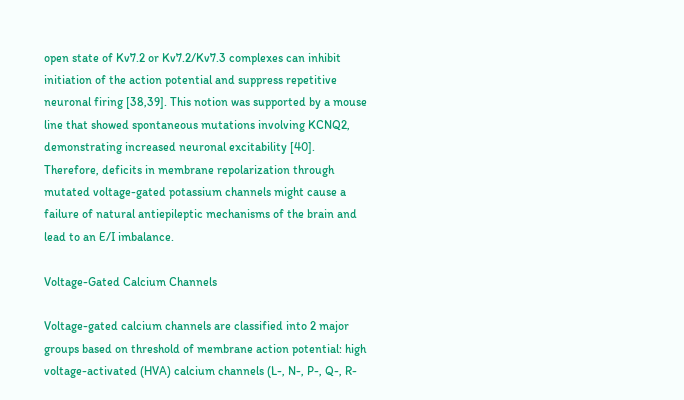open state of Kv7.2 or Kv7.2/Kv7.3 complexes can inhibit initiation of the action potential and suppress repetitive neuronal firing [38,39]. This notion was supported by a mouse line that showed spontaneous mutations involving KCNQ2, demonstrating increased neuronal excitability [40]. Therefore, deficits in membrane repolarization through mutated voltage-gated potassium channels might cause a failure of natural antiepileptic mechanisms of the brain and lead to an E/I imbalance.

Voltage-Gated Calcium Channels

Voltage-gated calcium channels are classified into 2 major groups based on threshold of membrane action potential: high voltage-activated (HVA) calcium channels (L-, N-, P-, Q-, R-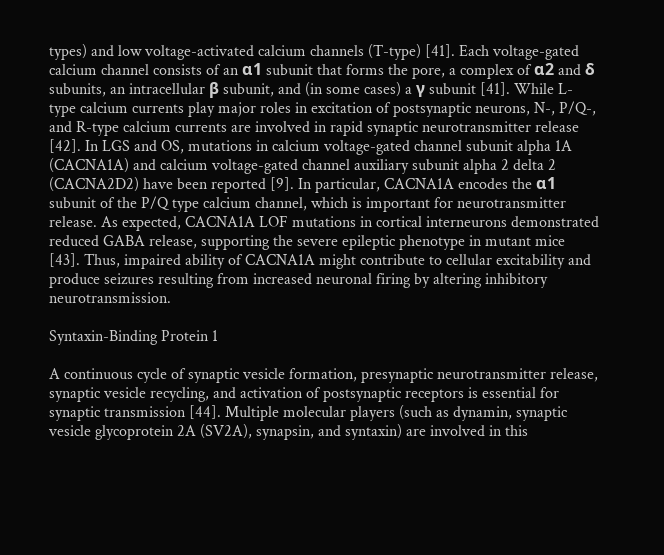types) and low voltage-activated calcium channels (T-type) [41]. Each voltage-gated calcium channel consists of an α1 subunit that forms the pore, a complex of α2 and δ subunits, an intracellular β subunit, and (in some cases) a γ subunit [41]. While L-type calcium currents play major roles in excitation of postsynaptic neurons, N-, P/Q-, and R-type calcium currents are involved in rapid synaptic neurotransmitter release [42]. In LGS and OS, mutations in calcium voltage-gated channel subunit alpha 1A (CACNA1A) and calcium voltage-gated channel auxiliary subunit alpha 2 delta 2 (CACNA2D2) have been reported [9]. In particular, CACNA1A encodes the α1 subunit of the P/Q type calcium channel, which is important for neurotransmitter release. As expected, CACNA1A LOF mutations in cortical interneurons demonstrated reduced GABA release, supporting the severe epileptic phenotype in mutant mice [43]. Thus, impaired ability of CACNA1A might contribute to cellular excitability and produce seizures resulting from increased neuronal firing by altering inhibitory neurotransmission.

Syntaxin-Binding Protein 1

A continuous cycle of synaptic vesicle formation, presynaptic neurotransmitter release, synaptic vesicle recycling, and activation of postsynaptic receptors is essential for synaptic transmission [44]. Multiple molecular players (such as dynamin, synaptic vesicle glycoprotein 2A (SV2A), synapsin, and syntaxin) are involved in this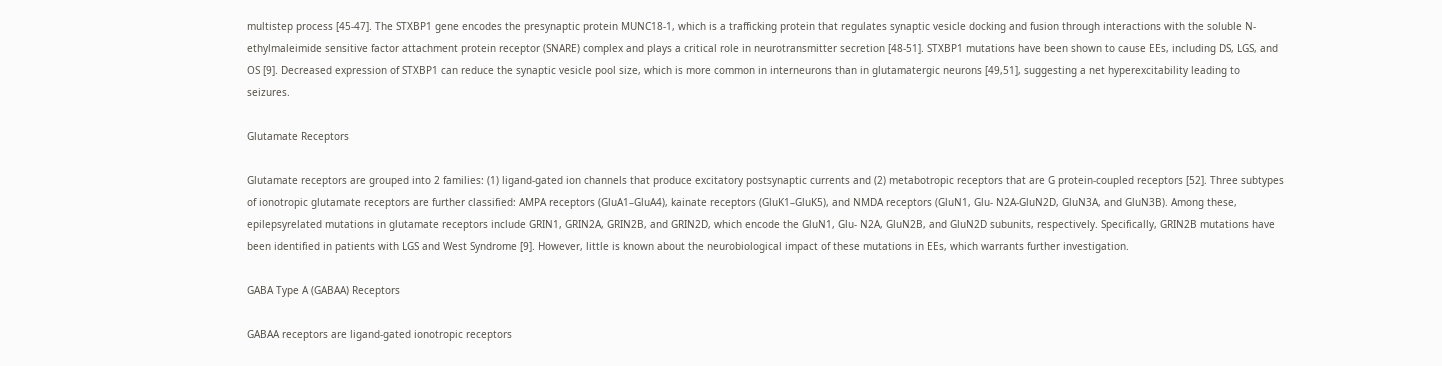multistep process [45-47]. The STXBP1 gene encodes the presynaptic protein MUNC18-1, which is a trafficking protein that regulates synaptic vesicle docking and fusion through interactions with the soluble N-ethylmaleimide sensitive factor attachment protein receptor (SNARE) complex and plays a critical role in neurotransmitter secretion [48-51]. STXBP1 mutations have been shown to cause EEs, including DS, LGS, and OS [9]. Decreased expression of STXBP1 can reduce the synaptic vesicle pool size, which is more common in interneurons than in glutamatergic neurons [49,51], suggesting a net hyperexcitability leading to seizures.

Glutamate Receptors

Glutamate receptors are grouped into 2 families: (1) ligand-gated ion channels that produce excitatory postsynaptic currents and (2) metabotropic receptors that are G protein-coupled receptors [52]. Three subtypes of ionotropic glutamate receptors are further classified: AMPA receptors (GluA1–GluA4), kainate receptors (GluK1–GluK5), and NMDA receptors (GluN1, Glu- N2A-GluN2D, GluN3A, and GluN3B). Among these, epilepsyrelated mutations in glutamate receptors include GRIN1, GRIN2A, GRIN2B, and GRIN2D, which encode the GluN1, Glu- N2A, GluN2B, and GluN2D subunits, respectively. Specifically, GRIN2B mutations have been identified in patients with LGS and West Syndrome [9]. However, little is known about the neurobiological impact of these mutations in EEs, which warrants further investigation.

GABA Type A (GABAA) Receptors

GABAA receptors are ligand-gated ionotropic receptors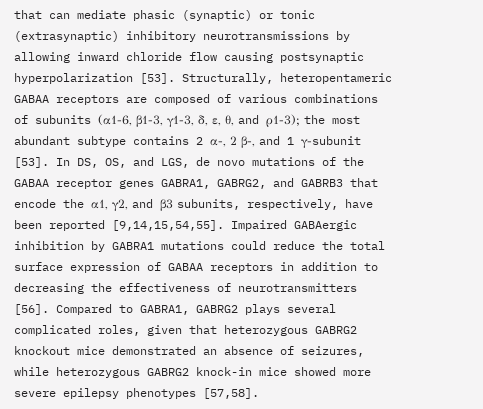that can mediate phasic (synaptic) or tonic (extrasynaptic) inhibitory neurotransmissions by allowing inward chloride flow causing postsynaptic hyperpolarization [53]. Structurally, heteropentameric GABAA receptors are composed of various combinations of subunits (α1-6, β1-3, γ1-3, δ, ε, θ, and ρ1-3); the most abundant subtype contains 2 α-, 2 β-, and 1 γ-subunit [53]. In DS, OS, and LGS, de novo mutations of the GABAA receptor genes GABRA1, GABRG2, and GABRB3 that encode the α1, γ2, and β3 subunits, respectively, have been reported [9,14,15,54,55]. Impaired GABAergic inhibition by GABRA1 mutations could reduce the total surface expression of GABAA receptors in addition to decreasing the effectiveness of neurotransmitters [56]. Compared to GABRA1, GABRG2 plays several complicated roles, given that heterozygous GABRG2 knockout mice demonstrated an absence of seizures, while heterozygous GABRG2 knock-in mice showed more severe epilepsy phenotypes [57,58].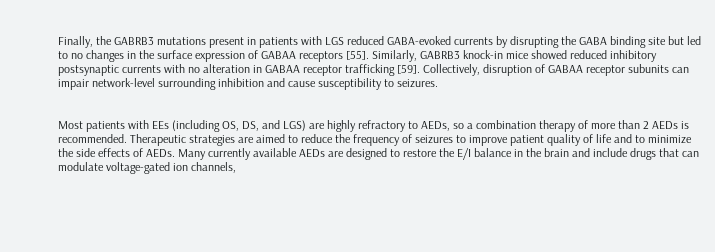Finally, the GABRB3 mutations present in patients with LGS reduced GABA-evoked currents by disrupting the GABA binding site but led to no changes in the surface expression of GABAA receptors [55]. Similarly, GABRB3 knock-in mice showed reduced inhibitory postsynaptic currents with no alteration in GABAA receptor trafficking [59]. Collectively, disruption of GABAA receptor subunits can impair network-level surrounding inhibition and cause susceptibility to seizures.


Most patients with EEs (including OS, DS, and LGS) are highly refractory to AEDs, so a combination therapy of more than 2 AEDs is recommended. Therapeutic strategies are aimed to reduce the frequency of seizures to improve patient quality of life and to minimize the side effects of AEDs. Many currently available AEDs are designed to restore the E/I balance in the brain and include drugs that can modulate voltage-gated ion channels,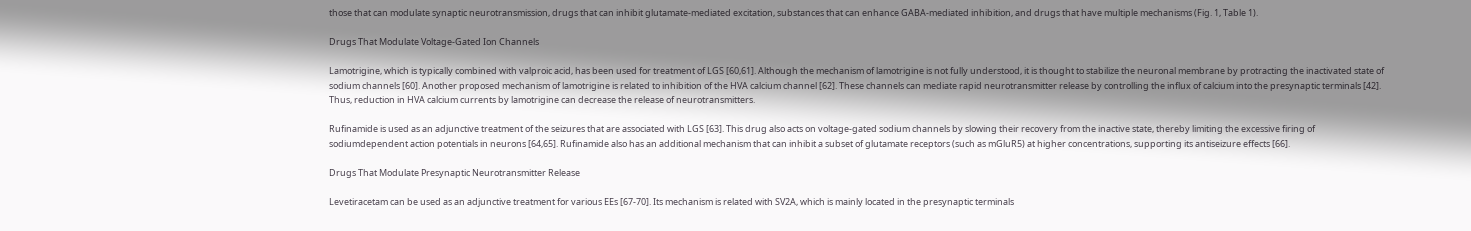those that can modulate synaptic neurotransmission, drugs that can inhibit glutamate-mediated excitation, substances that can enhance GABA-mediated inhibition, and drugs that have multiple mechanisms (Fig. 1, Table 1).

Drugs That Modulate Voltage-Gated Ion Channels

Lamotrigine, which is typically combined with valproic acid, has been used for treatment of LGS [60,61]. Although the mechanism of lamotrigine is not fully understood, it is thought to stabilize the neuronal membrane by protracting the inactivated state of sodium channels [60]. Another proposed mechanism of lamotrigine is related to inhibition of the HVA calcium channel [62]. These channels can mediate rapid neurotransmitter release by controlling the influx of calcium into the presynaptic terminals [42]. Thus, reduction in HVA calcium currents by lamotrigine can decrease the release of neurotransmitters.

Rufinamide is used as an adjunctive treatment of the seizures that are associated with LGS [63]. This drug also acts on voltage-gated sodium channels by slowing their recovery from the inactive state, thereby limiting the excessive firing of sodiumdependent action potentials in neurons [64,65]. Rufinamide also has an additional mechanism that can inhibit a subset of glutamate receptors (such as mGluR5) at higher concentrations, supporting its antiseizure effects [66].

Drugs That Modulate Presynaptic Neurotransmitter Release

Levetiracetam can be used as an adjunctive treatment for various EEs [67-70]. Its mechanism is related with SV2A, which is mainly located in the presynaptic terminals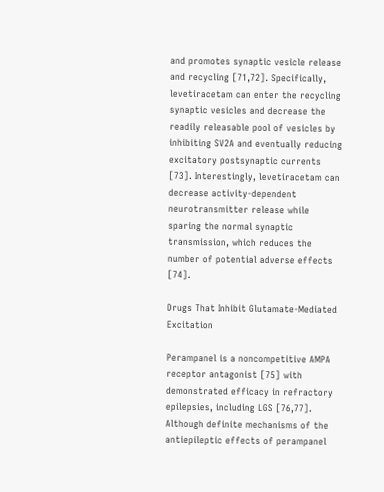and promotes synaptic vesicle release and recycling [71,72]. Specifically, levetiracetam can enter the recycling synaptic vesicles and decrease the readily releasable pool of vesicles by inhibiting SV2A and eventually reducing excitatory postsynaptic currents [73]. Interestingly, levetiracetam can decrease activity-dependent neurotransmitter release while sparing the normal synaptic transmission, which reduces the number of potential adverse effects [74].

Drugs That Inhibit Glutamate-Mediated Excitation

Perampanel is a noncompetitive AMPA receptor antagonist [75] with demonstrated efficacy in refractory epilepsies, including LGS [76,77]. Although definite mechanisms of the antiepileptic effects of perampanel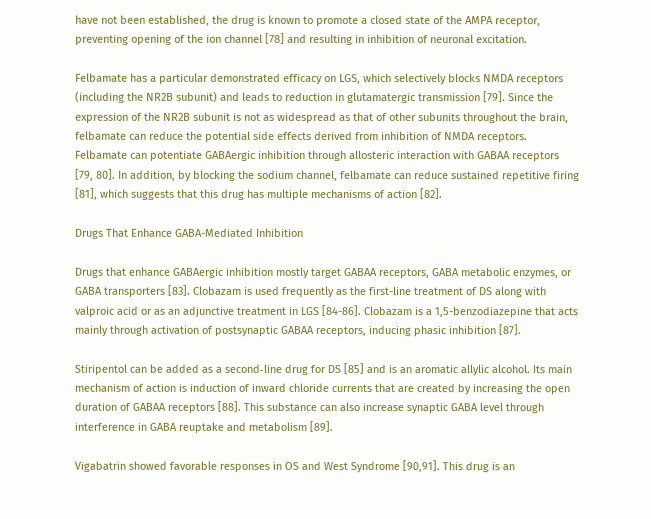have not been established, the drug is known to promote a closed state of the AMPA receptor, preventing opening of the ion channel [78] and resulting in inhibition of neuronal excitation.

Felbamate has a particular demonstrated efficacy on LGS, which selectively blocks NMDA receptors (including the NR2B subunit) and leads to reduction in glutamatergic transmission [79]. Since the expression of the NR2B subunit is not as widespread as that of other subunits throughout the brain, felbamate can reduce the potential side effects derived from inhibition of NMDA receptors. Felbamate can potentiate GABAergic inhibition through allosteric interaction with GABAA receptors [79, 80]. In addition, by blocking the sodium channel, felbamate can reduce sustained repetitive firing [81], which suggests that this drug has multiple mechanisms of action [82].

Drugs That Enhance GABA-Mediated Inhibition

Drugs that enhance GABAergic inhibition mostly target GABAA receptors, GABA metabolic enzymes, or GABA transporters [83]. Clobazam is used frequently as the first-line treatment of DS along with valproic acid or as an adjunctive treatment in LGS [84-86]. Clobazam is a 1,5-benzodiazepine that acts mainly through activation of postsynaptic GABAA receptors, inducing phasic inhibition [87].

Stiripentol can be added as a second‐line drug for DS [85] and is an aromatic allylic alcohol. Its main mechanism of action is induction of inward chloride currents that are created by increasing the open duration of GABAA receptors [88]. This substance can also increase synaptic GABA level through interference in GABA reuptake and metabolism [89].

Vigabatrin showed favorable responses in OS and West Syndrome [90,91]. This drug is an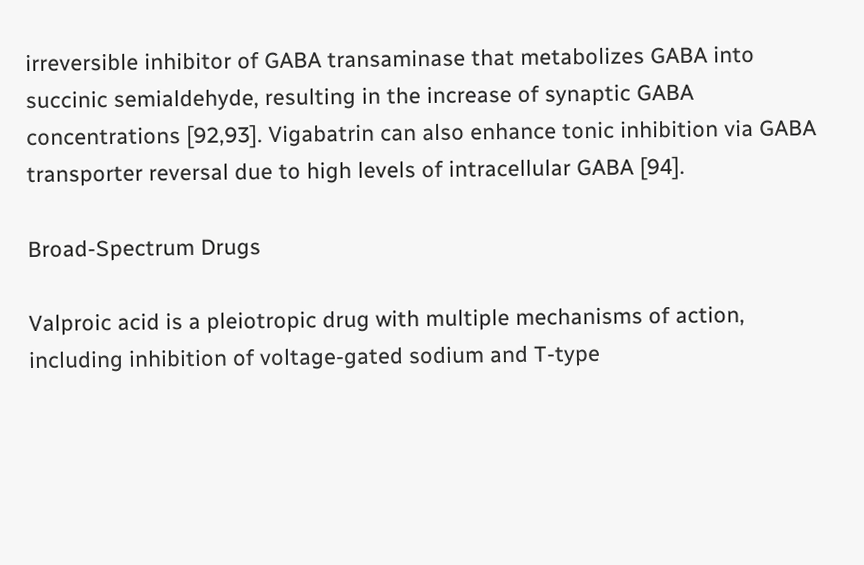irreversible inhibitor of GABA transaminase that metabolizes GABA into succinic semialdehyde, resulting in the increase of synaptic GABA concentrations [92,93]. Vigabatrin can also enhance tonic inhibition via GABA transporter reversal due to high levels of intracellular GABA [94].

Broad-Spectrum Drugs

Valproic acid is a pleiotropic drug with multiple mechanisms of action, including inhibition of voltage-gated sodium and T-type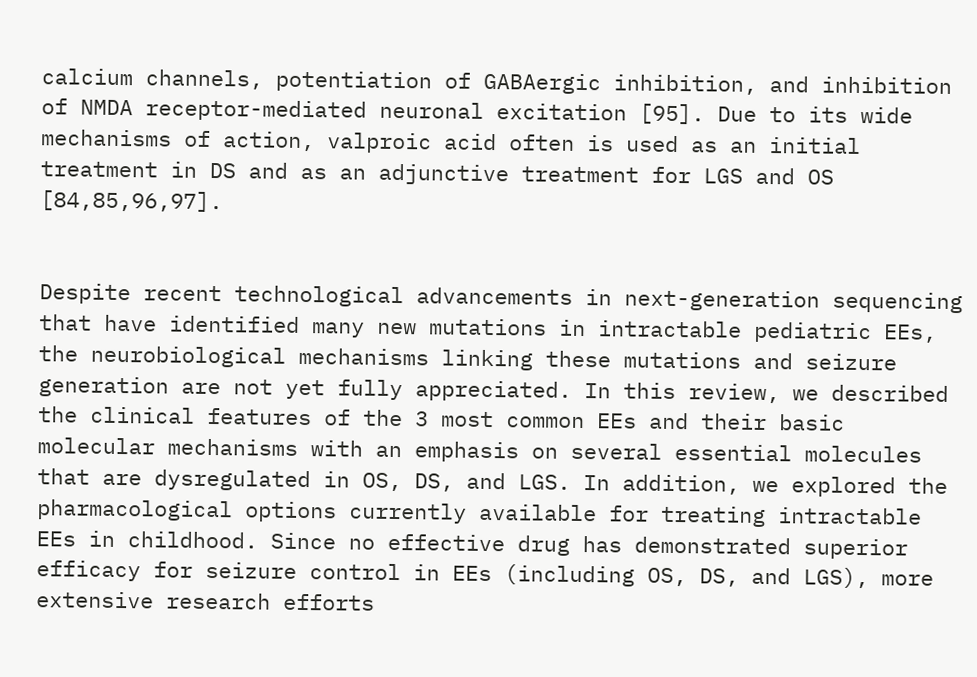calcium channels, potentiation of GABAergic inhibition, and inhibition of NMDA receptor-mediated neuronal excitation [95]. Due to its wide mechanisms of action, valproic acid often is used as an initial treatment in DS and as an adjunctive treatment for LGS and OS [84,85,96,97].


Despite recent technological advancements in next-generation sequencing that have identified many new mutations in intractable pediatric EEs, the neurobiological mechanisms linking these mutations and seizure generation are not yet fully appreciated. In this review, we described the clinical features of the 3 most common EEs and their basic molecular mechanisms with an emphasis on several essential molecules that are dysregulated in OS, DS, and LGS. In addition, we explored the pharmacological options currently available for treating intractable EEs in childhood. Since no effective drug has demonstrated superior efficacy for seizure control in EEs (including OS, DS, and LGS), more extensive research efforts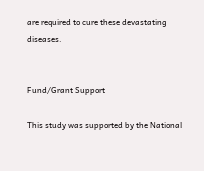are required to cure these devastating diseases.


Fund/Grant Support

This study was supported by the National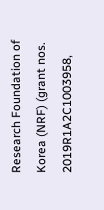Research Foundation of Korea (NRF) (grant nos. 2019R1A2C1003958,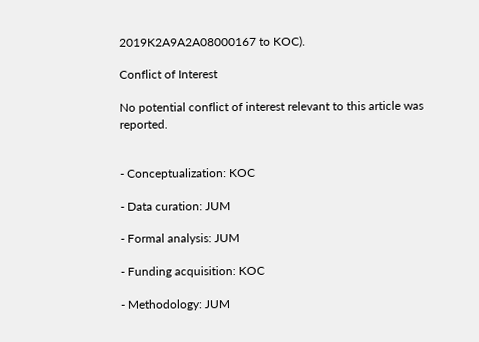2019K2A9A2A08000167 to KOC).

Conflict of Interest

No potential conflict of interest relevant to this article was reported.


- Conceptualization: KOC

- Data curation: JUM

- Formal analysis: JUM

- Funding acquisition: KOC

- Methodology: JUM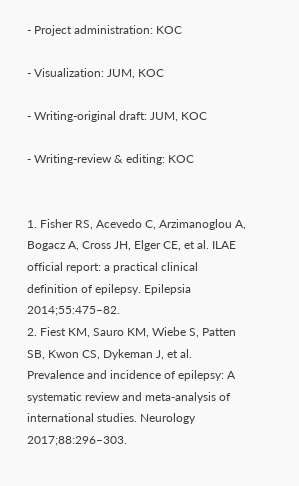- Project administration: KOC

- Visualization: JUM, KOC

- Writing-original draft: JUM, KOC

- Writing-review & editing: KOC


1. Fisher RS, Acevedo C, Arzimanoglou A, Bogacz A, Cross JH, Elger CE, et al. ILAE official report: a practical clinical definition of epilepsy. Epilepsia 2014;55:475–82.
2. Fiest KM, Sauro KM, Wiebe S, Patten SB, Kwon CS, Dykeman J, et al. Prevalence and incidence of epilepsy: A systematic review and meta-analysis of international studies. Neurology 2017;88:296–303.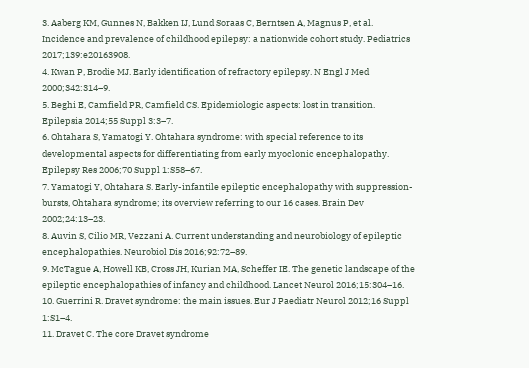3. Aaberg KM, Gunnes N, Bakken IJ, Lund Soraas C, Berntsen A, Magnus P, et al. Incidence and prevalence of childhood epilepsy: a nationwide cohort study. Pediatrics 2017;139:e20163908.
4. Kwan P, Brodie MJ. Early identification of refractory epilepsy. N Engl J Med 2000;342:314–9.
5. Beghi E, Camfield PR, Camfield CS. Epidemiologic aspects: lost in transition. Epilepsia 2014;55 Suppl 3:3–7.
6. Ohtahara S, Yamatogi Y. Ohtahara syndrome: with special reference to its developmental aspects for differentiating from early myoclonic encephalopathy. Epilepsy Res 2006;70 Suppl 1:S58–67.
7. Yamatogi Y, Ohtahara S. Early-infantile epileptic encephalopathy with suppression-bursts, Ohtahara syndrome; its overview referring to our 16 cases. Brain Dev 2002;24:13–23.
8. Auvin S, Cilio MR, Vezzani A. Current understanding and neurobiology of epileptic encephalopathies. Neurobiol Dis 2016;92:72–89.
9. McTague A, Howell KB, Cross JH, Kurian MA, Scheffer IE. The genetic landscape of the epileptic encephalopathies of infancy and childhood. Lancet Neurol 2016;15:304–16.
10. Guerrini R. Dravet syndrome: the main issues. Eur J Paediatr Neurol 2012;16 Suppl 1:S1–4.
11. Dravet C. The core Dravet syndrome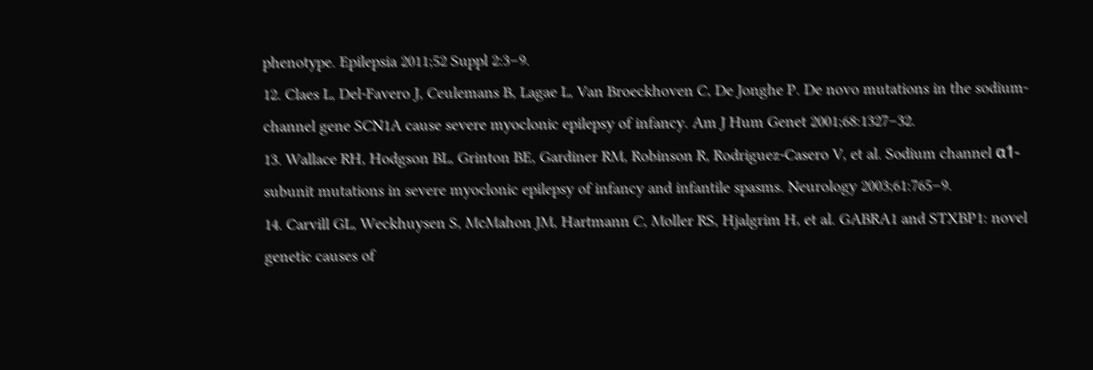phenotype. Epilepsia 2011;52 Suppl 2:3–9.
12. Claes L, Del-Favero J, Ceulemans B, Lagae L, Van Broeckhoven C, De Jonghe P. De novo mutations in the sodium-channel gene SCN1A cause severe myoclonic epilepsy of infancy. Am J Hum Genet 2001;68:1327–32.
13. Wallace RH, Hodgson BL, Grinton BE, Gardiner RM, Robinson R, Rodriguez-Casero V, et al. Sodium channel α1-subunit mutations in severe myoclonic epilepsy of infancy and infantile spasms. Neurology 2003;61:765–9.
14. Carvill GL, Weckhuysen S, McMahon JM, Hartmann C, Moller RS, Hjalgrim H, et al. GABRA1 and STXBP1: novel genetic causes of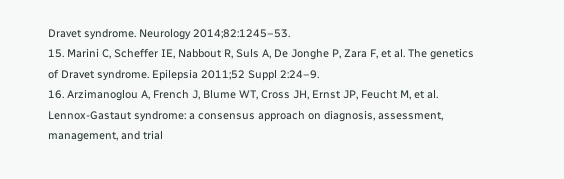Dravet syndrome. Neurology 2014;82:1245–53.
15. Marini C, Scheffer IE, Nabbout R, Suls A, De Jonghe P, Zara F, et al. The genetics of Dravet syndrome. Epilepsia 2011;52 Suppl 2:24–9.
16. Arzimanoglou A, French J, Blume WT, Cross JH, Ernst JP, Feucht M, et al. Lennox-Gastaut syndrome: a consensus approach on diagnosis, assessment, management, and trial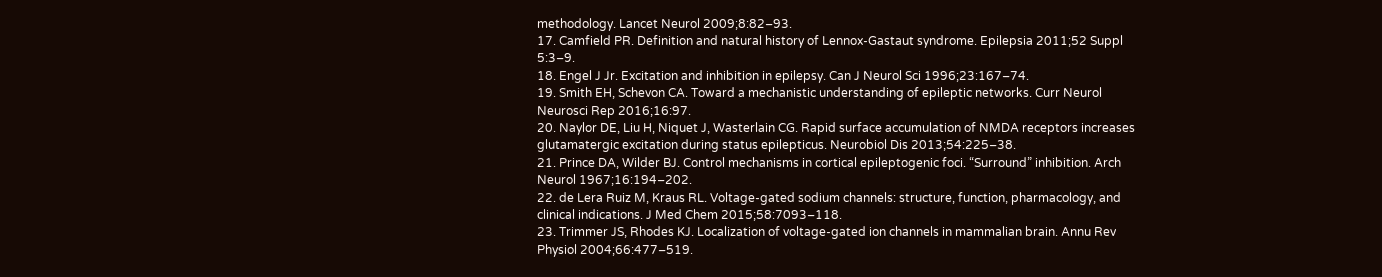methodology. Lancet Neurol 2009;8:82–93.
17. Camfield PR. Definition and natural history of Lennox-Gastaut syndrome. Epilepsia 2011;52 Suppl 5:3–9.
18. Engel J Jr. Excitation and inhibition in epilepsy. Can J Neurol Sci 1996;23:167–74.
19. Smith EH, Schevon CA. Toward a mechanistic understanding of epileptic networks. Curr Neurol Neurosci Rep 2016;16:97.
20. Naylor DE, Liu H, Niquet J, Wasterlain CG. Rapid surface accumulation of NMDA receptors increases glutamatergic excitation during status epilepticus. Neurobiol Dis 2013;54:225–38.
21. Prince DA, Wilder BJ. Control mechanisms in cortical epileptogenic foci. “Surround” inhibition. Arch Neurol 1967;16:194–202.
22. de Lera Ruiz M, Kraus RL. Voltage-gated sodium channels: structure, function, pharmacology, and clinical indications. J Med Chem 2015;58:7093–118.
23. Trimmer JS, Rhodes KJ. Localization of voltage-gated ion channels in mammalian brain. Annu Rev Physiol 2004;66:477–519.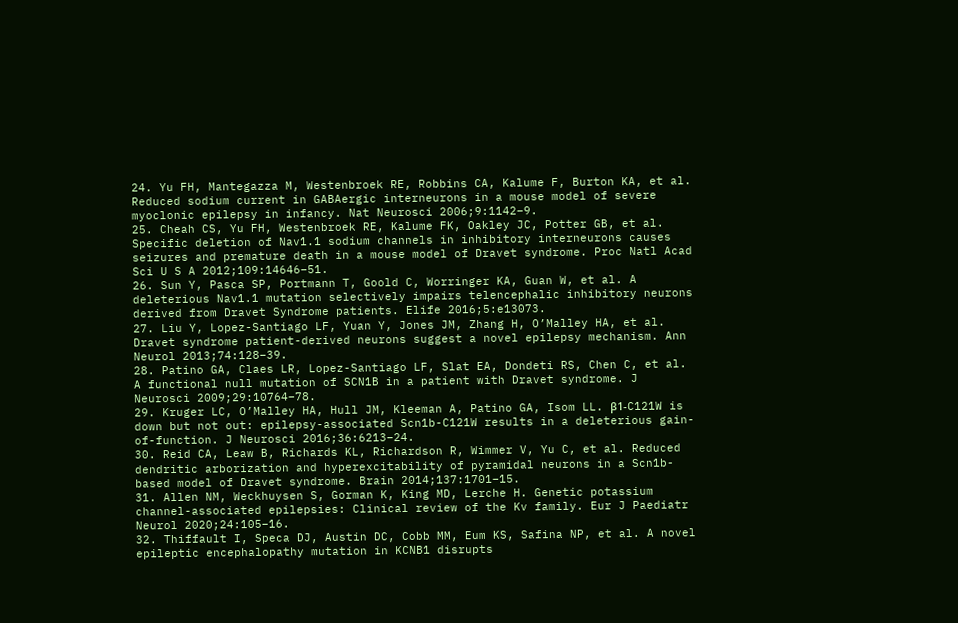24. Yu FH, Mantegazza M, Westenbroek RE, Robbins CA, Kalume F, Burton KA, et al. Reduced sodium current in GABAergic interneurons in a mouse model of severe myoclonic epilepsy in infancy. Nat Neurosci 2006;9:1142–9.
25. Cheah CS, Yu FH, Westenbroek RE, Kalume FK, Oakley JC, Potter GB, et al. Specific deletion of Nav1.1 sodium channels in inhibitory interneurons causes seizures and premature death in a mouse model of Dravet syndrome. Proc Natl Acad Sci U S A 2012;109:14646–51.
26. Sun Y, Pasca SP, Portmann T, Goold C, Worringer KA, Guan W, et al. A deleterious Nav1.1 mutation selectively impairs telencephalic inhibitory neurons derived from Dravet Syndrome patients. Elife 2016;5:e13073.
27. Liu Y, Lopez-Santiago LF, Yuan Y, Jones JM, Zhang H, O’Malley HA, et al. Dravet syndrome patient-derived neurons suggest a novel epilepsy mechanism. Ann Neurol 2013;74:128–39.
28. Patino GA, Claes LR, Lopez-Santiago LF, Slat EA, Dondeti RS, Chen C, et al. A functional null mutation of SCN1B in a patient with Dravet syndrome. J Neurosci 2009;29:10764–78.
29. Kruger LC, O’Malley HA, Hull JM, Kleeman A, Patino GA, Isom LL. β1-C121W is down but not out: epilepsy-associated Scn1b-C121W results in a deleterious gain-of-function. J Neurosci 2016;36:6213–24.
30. Reid CA, Leaw B, Richards KL, Richardson R, Wimmer V, Yu C, et al. Reduced dendritic arborization and hyperexcitability of pyramidal neurons in a Scn1b-based model of Dravet syndrome. Brain 2014;137:1701–15.
31. Allen NM, Weckhuysen S, Gorman K, King MD, Lerche H. Genetic potassium channel-associated epilepsies: Clinical review of the Kv family. Eur J Paediatr Neurol 2020;24:105–16.
32. Thiffault I, Speca DJ, Austin DC, Cobb MM, Eum KS, Safina NP, et al. A novel epileptic encephalopathy mutation in KCNB1 disrupts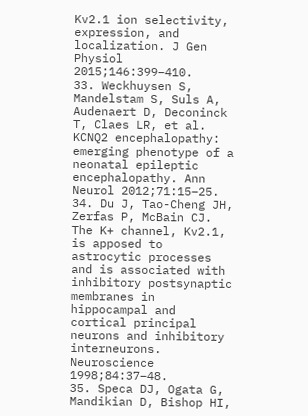Kv2.1 ion selectivity, expression, and localization. J Gen Physiol 2015;146:399–410.
33. Weckhuysen S, Mandelstam S, Suls A, Audenaert D, Deconinck T, Claes LR, et al. KCNQ2 encephalopathy: emerging phenotype of a neonatal epileptic encephalopathy. Ann Neurol 2012;71:15–25.
34. Du J, Tao-Cheng JH, Zerfas P, McBain CJ. The K+ channel, Kv2.1, is apposed to astrocytic processes and is associated with inhibitory postsynaptic membranes in hippocampal and cortical principal neurons and inhibitory interneurons. Neuroscience 1998;84:37–48.
35. Speca DJ, Ogata G, Mandikian D, Bishop HI,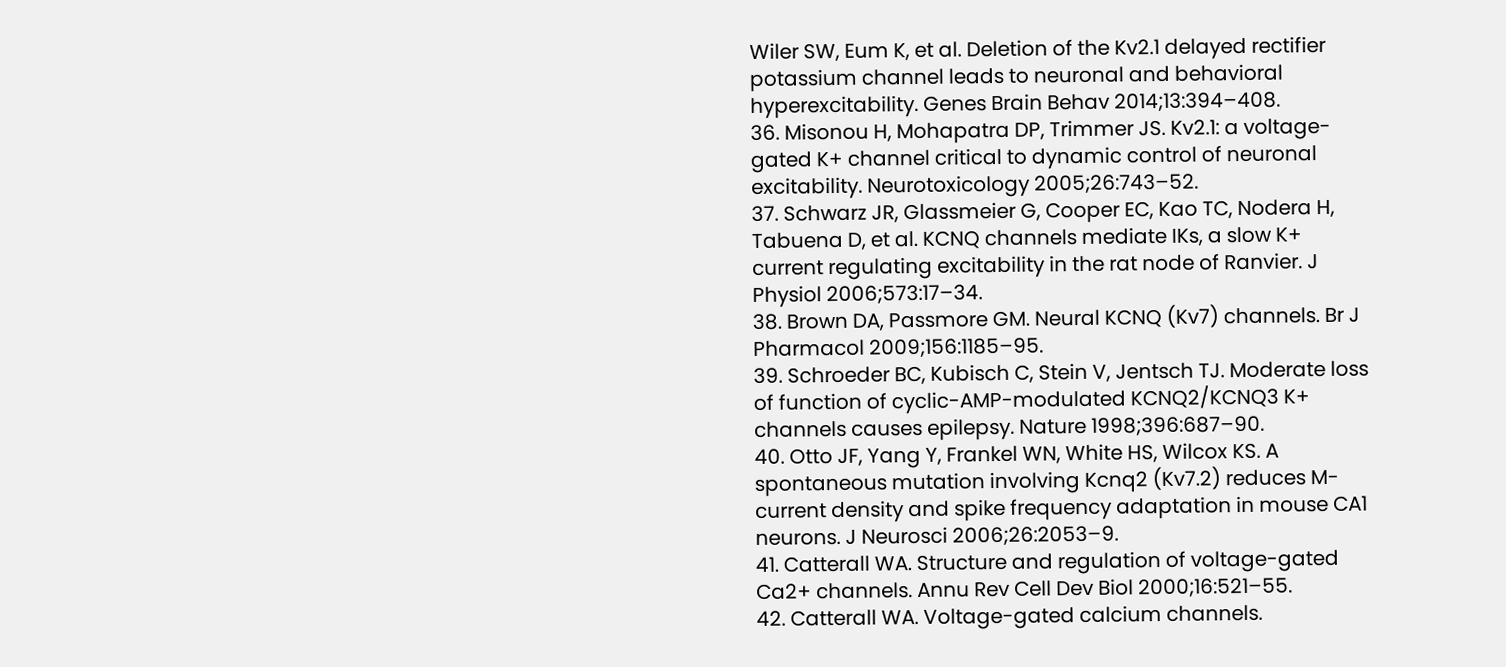Wiler SW, Eum K, et al. Deletion of the Kv2.1 delayed rectifier potassium channel leads to neuronal and behavioral hyperexcitability. Genes Brain Behav 2014;13:394–408.
36. Misonou H, Mohapatra DP, Trimmer JS. Kv2.1: a voltage-gated K+ channel critical to dynamic control of neuronal excitability. Neurotoxicology 2005;26:743–52.
37. Schwarz JR, Glassmeier G, Cooper EC, Kao TC, Nodera H, Tabuena D, et al. KCNQ channels mediate IKs, a slow K+ current regulating excitability in the rat node of Ranvier. J Physiol 2006;573:17–34.
38. Brown DA, Passmore GM. Neural KCNQ (Kv7) channels. Br J Pharmacol 2009;156:1185–95.
39. Schroeder BC, Kubisch C, Stein V, Jentsch TJ. Moderate loss of function of cyclic-AMP-modulated KCNQ2/KCNQ3 K+ channels causes epilepsy. Nature 1998;396:687–90.
40. Otto JF, Yang Y, Frankel WN, White HS, Wilcox KS. A spontaneous mutation involving Kcnq2 (Kv7.2) reduces M-current density and spike frequency adaptation in mouse CA1 neurons. J Neurosci 2006;26:2053–9.
41. Catterall WA. Structure and regulation of voltage-gated Ca2+ channels. Annu Rev Cell Dev Biol 2000;16:521–55.
42. Catterall WA. Voltage-gated calcium channels.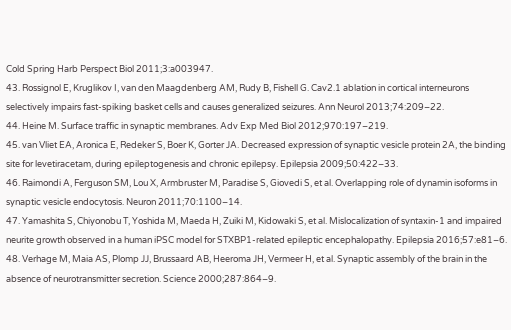Cold Spring Harb Perspect Biol 2011;3:a003947.
43. Rossignol E, Kruglikov I, van den Maagdenberg AM, Rudy B, Fishell G. Cav2.1 ablation in cortical interneurons selectively impairs fast-spiking basket cells and causes generalized seizures. Ann Neurol 2013;74:209–22.
44. Heine M. Surface traffic in synaptic membranes. Adv Exp Med Biol 2012;970:197–219.
45. van Vliet EA, Aronica E, Redeker S, Boer K, Gorter JA. Decreased expression of synaptic vesicle protein 2A, the binding site for levetiracetam, during epileptogenesis and chronic epilepsy. Epilepsia 2009;50:422–33.
46. Raimondi A, Ferguson SM, Lou X, Armbruster M, Paradise S, Giovedi S, et al. Overlapping role of dynamin isoforms in synaptic vesicle endocytosis. Neuron 2011;70:1100–14.
47. Yamashita S, Chiyonobu T, Yoshida M, Maeda H, Zuiki M, Kidowaki S, et al. Mislocalization of syntaxin-1 and impaired neurite growth observed in a human iPSC model for STXBP1-related epileptic encephalopathy. Epilepsia 2016;57:e81–6.
48. Verhage M, Maia AS, Plomp JJ, Brussaard AB, Heeroma JH, Vermeer H, et al. Synaptic assembly of the brain in the absence of neurotransmitter secretion. Science 2000;287:864–9.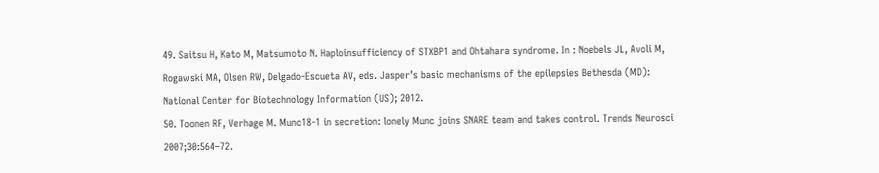49. Saitsu H, Kato M, Matsumoto N. Haploinsufficiency of STXBP1 and Ohtahara syndrome. In : Noebels JL, Avoli M, Rogawski MA, Olsen RW, Delgado-Escueta AV, eds. Jasper’s basic mechanisms of the epilepsies Bethesda (MD): National Center for Biotechnology Information (US); 2012.
50. Toonen RF, Verhage M. Munc18-1 in secretion: lonely Munc joins SNARE team and takes control. Trends Neurosci 2007;30:564–72.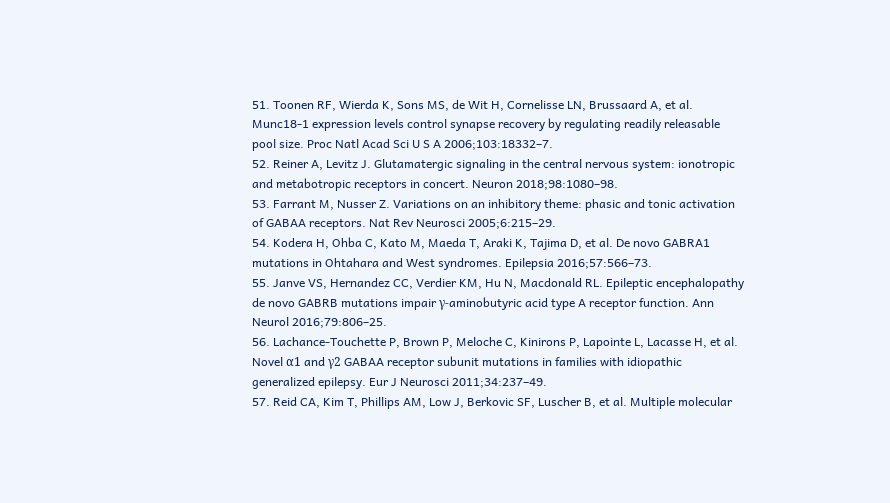51. Toonen RF, Wierda K, Sons MS, de Wit H, Cornelisse LN, Brussaard A, et al. Munc18-1 expression levels control synapse recovery by regulating readily releasable pool size. Proc Natl Acad Sci U S A 2006;103:18332–7.
52. Reiner A, Levitz J. Glutamatergic signaling in the central nervous system: ionotropic and metabotropic receptors in concert. Neuron 2018;98:1080–98.
53. Farrant M, Nusser Z. Variations on an inhibitory theme: phasic and tonic activation of GABAA receptors. Nat Rev Neurosci 2005;6:215–29.
54. Kodera H, Ohba C, Kato M, Maeda T, Araki K, Tajima D, et al. De novo GABRA1 mutations in Ohtahara and West syndromes. Epilepsia 2016;57:566–73.
55. Janve VS, Hernandez CC, Verdier KM, Hu N, Macdonald RL. Epileptic encephalopathy de novo GABRB mutations impair γ-aminobutyric acid type A receptor function. Ann Neurol 2016;79:806–25.
56. Lachance-Touchette P, Brown P, Meloche C, Kinirons P, Lapointe L, Lacasse H, et al. Novel α1 and γ2 GABAA receptor subunit mutations in families with idiopathic generalized epilepsy. Eur J Neurosci 2011;34:237–49.
57. Reid CA, Kim T, Phillips AM, Low J, Berkovic SF, Luscher B, et al. Multiple molecular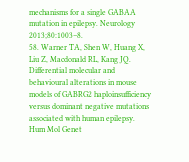mechanisms for a single GABAA mutation in epilepsy. Neurology 2013;80:1003–8.
58. Warner TA, Shen W, Huang X, Liu Z, Macdonald RL, Kang JQ. Differential molecular and behavioural alterations in mouse models of GABRG2 haploinsufficiency versus dominant negative mutations associated with human epilepsy. Hum Mol Genet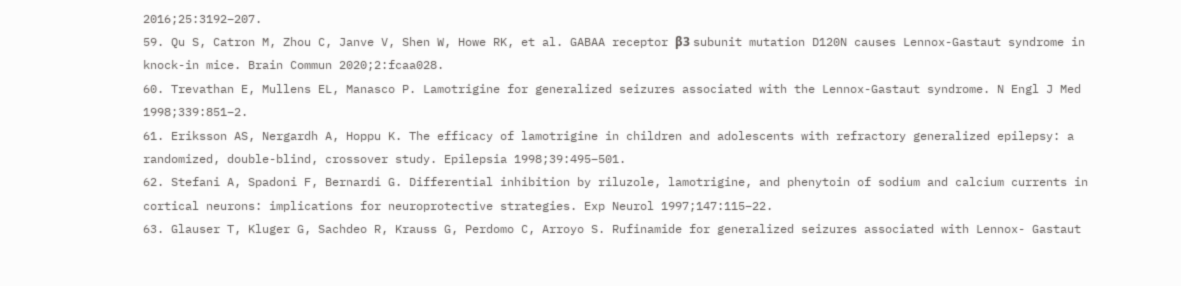2016;25:3192–207.
59. Qu S, Catron M, Zhou C, Janve V, Shen W, Howe RK, et al. GABAA receptor β3 subunit mutation D120N causes Lennox-Gastaut syndrome in knock-in mice. Brain Commun 2020;2:fcaa028.
60. Trevathan E, Mullens EL, Manasco P. Lamotrigine for generalized seizures associated with the Lennox-Gastaut syndrome. N Engl J Med 1998;339:851–2.
61. Eriksson AS, Nergardh A, Hoppu K. The efficacy of lamotrigine in children and adolescents with refractory generalized epilepsy: a randomized, double-blind, crossover study. Epilepsia 1998;39:495–501.
62. Stefani A, Spadoni F, Bernardi G. Differential inhibition by riluzole, lamotrigine, and phenytoin of sodium and calcium currents in cortical neurons: implications for neuroprotective strategies. Exp Neurol 1997;147:115–22.
63. Glauser T, Kluger G, Sachdeo R, Krauss G, Perdomo C, Arroyo S. Rufinamide for generalized seizures associated with Lennox- Gastaut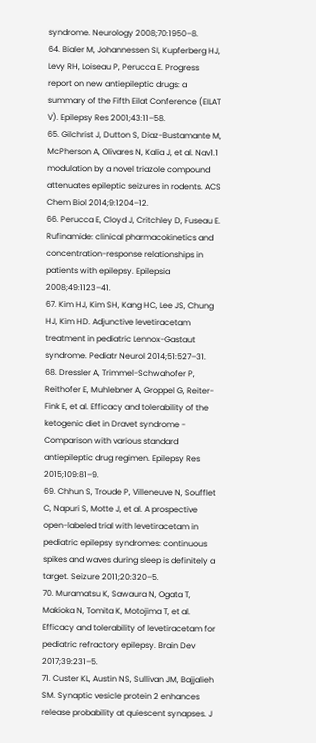syndrome. Neurology 2008;70:1950–8.
64. Bialer M, Johannessen SI, Kupferberg HJ, Levy RH, Loiseau P, Perucca E. Progress report on new antiepileptic drugs: a summary of the Fifth Eilat Conference (EILAT V). Epilepsy Res 2001;43:11–58.
65. Gilchrist J, Dutton S, Diaz-Bustamante M, McPherson A, Olivares N, Kalia J, et al. Nav1.1 modulation by a novel triazole compound attenuates epileptic seizures in rodents. ACS Chem Biol 2014;9:1204–12.
66. Perucca E, Cloyd J, Critchley D, Fuseau E. Rufinamide: clinical pharmacokinetics and concentration-response relationships in patients with epilepsy. Epilepsia 2008;49:1123–41.
67. Kim HJ, Kim SH, Kang HC, Lee JS, Chung HJ, Kim HD. Adjunctive levetiracetam treatment in pediatric Lennox-Gastaut syndrome. Pediatr Neurol 2014;51:527–31.
68. Dressler A, Trimmel-Schwahofer P, Reithofer E, Muhlebner A, Groppel G, Reiter-Fink E, et al. Efficacy and tolerability of the ketogenic diet in Dravet syndrome - Comparison with various standard antiepileptic drug regimen. Epilepsy Res 2015;109:81–9.
69. Chhun S, Troude P, Villeneuve N, Soufflet C, Napuri S, Motte J, et al. A prospective open-labeled trial with levetiracetam in pediatric epilepsy syndromes: continuous spikes and waves during sleep is definitely a target. Seizure 2011;20:320–5.
70. Muramatsu K, Sawaura N, Ogata T, Makioka N, Tomita K, Motojima T, et al. Efficacy and tolerability of levetiracetam for pediatric refractory epilepsy. Brain Dev 2017;39:231–5.
71. Custer KL, Austin NS, Sullivan JM, Bajjalieh SM. Synaptic vesicle protein 2 enhances release probability at quiescent synapses. J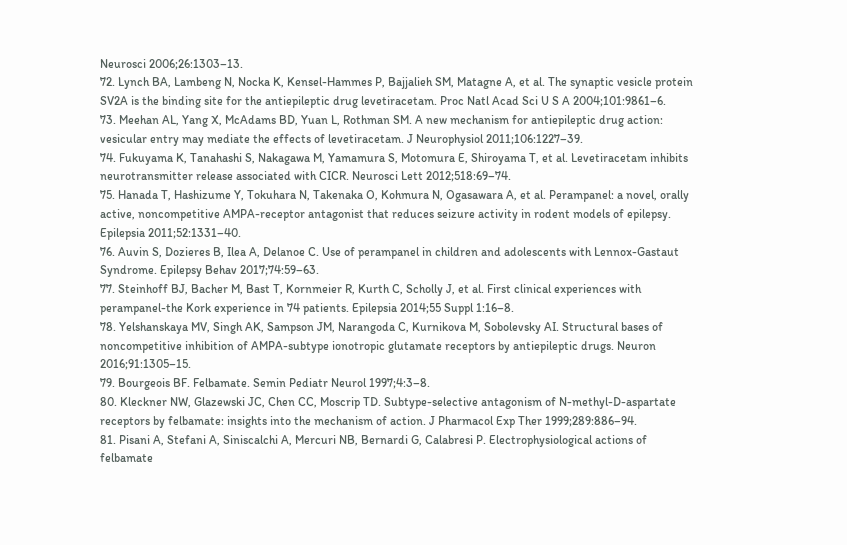Neurosci 2006;26:1303–13.
72. Lynch BA, Lambeng N, Nocka K, Kensel-Hammes P, Bajjalieh SM, Matagne A, et al. The synaptic vesicle protein SV2A is the binding site for the antiepileptic drug levetiracetam. Proc Natl Acad Sci U S A 2004;101:9861–6.
73. Meehan AL, Yang X, McAdams BD, Yuan L, Rothman SM. A new mechanism for antiepileptic drug action: vesicular entry may mediate the effects of levetiracetam. J Neurophysiol 2011;106:1227–39.
74. Fukuyama K, Tanahashi S, Nakagawa M, Yamamura S, Motomura E, Shiroyama T, et al. Levetiracetam inhibits neurotransmitter release associated with CICR. Neurosci Lett 2012;518:69–74.
75. Hanada T, Hashizume Y, Tokuhara N, Takenaka O, Kohmura N, Ogasawara A, et al. Perampanel: a novel, orally active, noncompetitive AMPA-receptor antagonist that reduces seizure activity in rodent models of epilepsy. Epilepsia 2011;52:1331–40.
76. Auvin S, Dozieres B, Ilea A, Delanoe C. Use of perampanel in children and adolescents with Lennox-Gastaut Syndrome. Epilepsy Behav 2017;74:59–63.
77. Steinhoff BJ, Bacher M, Bast T, Kornmeier R, Kurth C, Scholly J, et al. First clinical experiences with perampanel-the Kork experience in 74 patients. Epilepsia 2014;55 Suppl 1:16–8.
78. Yelshanskaya MV, Singh AK, Sampson JM, Narangoda C, Kurnikova M, Sobolevsky AI. Structural bases of noncompetitive inhibition of AMPA-subtype ionotropic glutamate receptors by antiepileptic drugs. Neuron 2016;91:1305–15.
79. Bourgeois BF. Felbamate. Semin Pediatr Neurol 1997;4:3–8.
80. Kleckner NW, Glazewski JC, Chen CC, Moscrip TD. Subtype-selective antagonism of N-methyl-D-aspartate receptors by felbamate: insights into the mechanism of action. J Pharmacol Exp Ther 1999;289:886–94.
81. Pisani A, Stefani A, Siniscalchi A, Mercuri NB, Bernardi G, Calabresi P. Electrophysiological actions of felbamate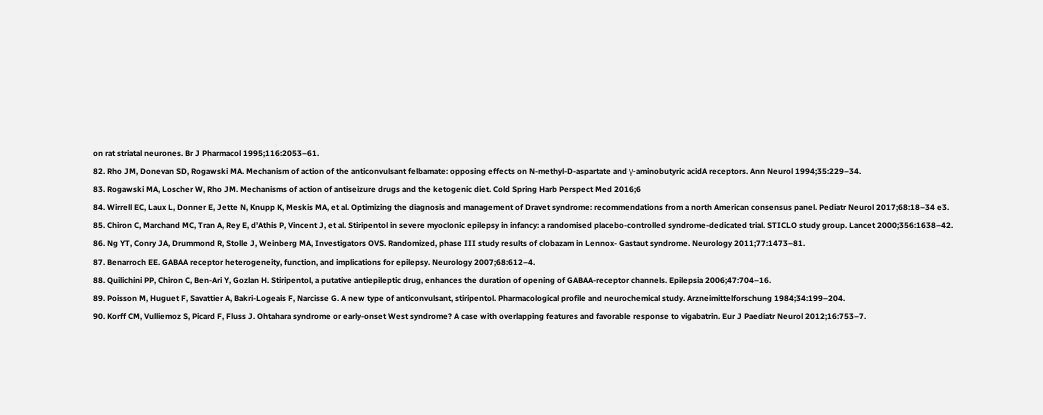on rat striatal neurones. Br J Pharmacol 1995;116:2053–61.
82. Rho JM, Donevan SD, Rogawski MA. Mechanism of action of the anticonvulsant felbamate: opposing effects on N-methyl-D-aspartate and γ-aminobutyric acidA receptors. Ann Neurol 1994;35:229–34.
83. Rogawski MA, Loscher W, Rho JM. Mechanisms of action of antiseizure drugs and the ketogenic diet. Cold Spring Harb Perspect Med 2016;6
84. Wirrell EC, Laux L, Donner E, Jette N, Knupp K, Meskis MA, et al. Optimizing the diagnosis and management of Dravet syndrome: recommendations from a north American consensus panel. Pediatr Neurol 2017;68:18–34 e3.
85. Chiron C, Marchand MC, Tran A, Rey E, d’Athis P, Vincent J, et al. Stiripentol in severe myoclonic epilepsy in infancy: a randomised placebo-controlled syndrome-dedicated trial. STICLO study group. Lancet 2000;356:1638–42.
86. Ng YT, Conry JA, Drummond R, Stolle J, Weinberg MA, Investigators OVS. Randomized, phase III study results of clobazam in Lennox- Gastaut syndrome. Neurology 2011;77:1473–81.
87. Benarroch EE. GABAA receptor heterogeneity, function, and implications for epilepsy. Neurology 2007;68:612–4.
88. Quilichini PP, Chiron C, Ben-Ari Y, Gozlan H. Stiripentol, a putative antiepileptic drug, enhances the duration of opening of GABAA-receptor channels. Epilepsia 2006;47:704–16.
89. Poisson M, Huguet F, Savattier A, Bakri-Logeais F, Narcisse G. A new type of anticonvulsant, stiripentol. Pharmacological profile and neurochemical study. Arzneimittelforschung 1984;34:199–204.
90. Korff CM, Vulliemoz S, Picard F, Fluss J. Ohtahara syndrome or early-onset West syndrome? A case with overlapping features and favorable response to vigabatrin. Eur J Paediatr Neurol 2012;16:753–7.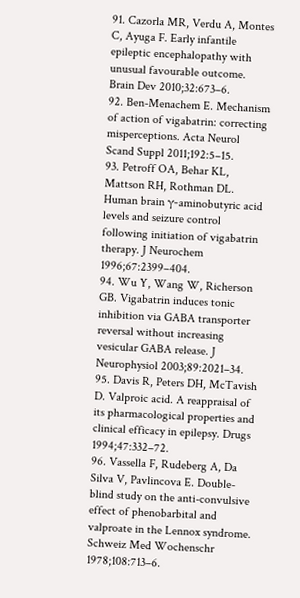91. Cazorla MR, Verdu A, Montes C, Ayuga F. Early infantile epileptic encephalopathy with unusual favourable outcome. Brain Dev 2010;32:673–6.
92. Ben-Menachem E. Mechanism of action of vigabatrin: correcting misperceptions. Acta Neurol Scand Suppl 2011;192:5–15.
93. Petroff OA, Behar KL, Mattson RH, Rothman DL. Human brain γ-aminobutyric acid levels and seizure control following initiation of vigabatrin therapy. J Neurochem 1996;67:2399–404.
94. Wu Y, Wang W, Richerson GB. Vigabatrin induces tonic inhibition via GABA transporter reversal without increasing vesicular GABA release. J Neurophysiol 2003;89:2021–34.
95. Davis R, Peters DH, McTavish D. Valproic acid. A reappraisal of its pharmacological properties and clinical efficacy in epilepsy. Drugs 1994;47:332–72.
96. Vassella F, Rudeberg A, Da Silva V, Pavlincova E. Double-blind study on the anti-convulsive effect of phenobarbital and valproate in the Lennox syndrome. Schweiz Med Wochenschr 1978;108:713–6.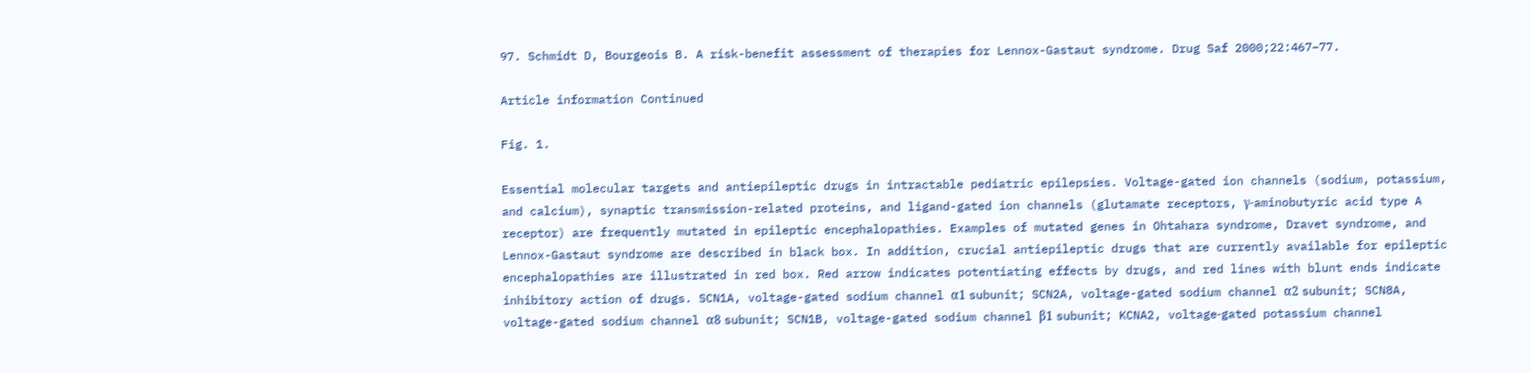97. Schmidt D, Bourgeois B. A risk-benefit assessment of therapies for Lennox-Gastaut syndrome. Drug Saf 2000;22:467–77.

Article information Continued

Fig. 1.

Essential molecular targets and antiepileptic drugs in intractable pediatric epilepsies. Voltage-gated ion channels (sodium, potassium, and calcium), synaptic transmission-related proteins, and ligand-gated ion channels (glutamate receptors, γ-aminobutyric acid type A receptor) are frequently mutated in epileptic encephalopathies. Examples of mutated genes in Ohtahara syndrome, Dravet syndrome, and Lennox-Gastaut syndrome are described in black box. In addition, crucial antiepileptic drugs that are currently available for epileptic encephalopathies are illustrated in red box. Red arrow indicates potentiating effects by drugs, and red lines with blunt ends indicate inhibitory action of drugs. SCN1A, voltage-gated sodium channel α1 subunit; SCN2A, voltage-gated sodium channel α2 subunit; SCN8A, voltage-gated sodium channel α8 subunit; SCN1B, voltage-gated sodium channel β1 subunit; KCNA2, voltage‐gated potassium channel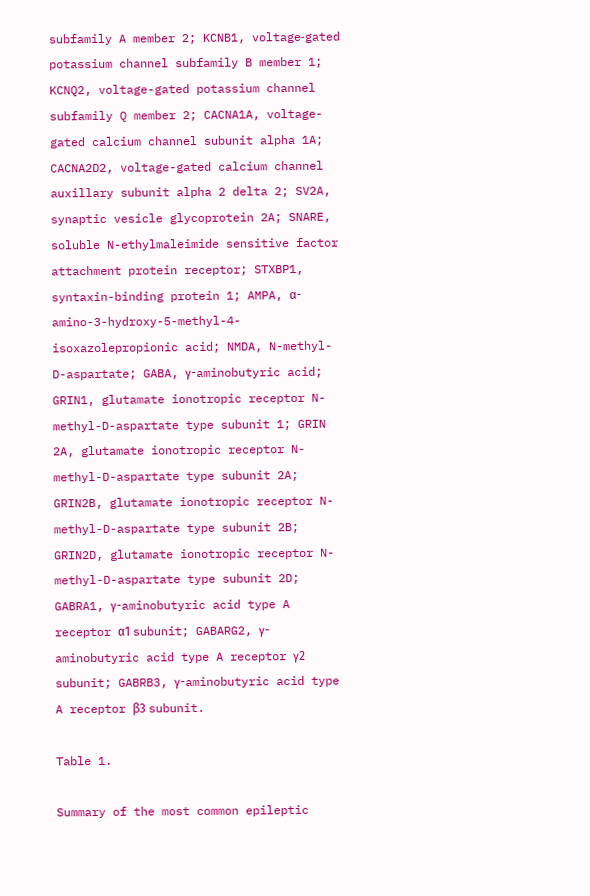subfamily A member 2; KCNB1, voltage‐gated potassium channel subfamily B member 1; KCNQ2, voltage-gated potassium channel subfamily Q member 2; CACNA1A, voltage-gated calcium channel subunit alpha 1A; CACNA2D2, voltage-gated calcium channel auxillary subunit alpha 2 delta 2; SV2A, synaptic vesicle glycoprotein 2A; SNARE, soluble N-ethylmaleimide sensitive factor attachment protein receptor; STXBP1, syntaxin-binding protein 1; AMPA, α-amino-3-hydroxy-5-methyl-4-isoxazolepropionic acid; NMDA, N-methyl-D-aspartate; GABA, γ-aminobutyric acid; GRIN1, glutamate ionotropic receptor N-methyl-D-aspartate type subunit 1; GRIN 2A, glutamate ionotropic receptor N-methyl-D-aspartate type subunit 2A; GRIN2B, glutamate ionotropic receptor N-methyl-D-aspartate type subunit 2B; GRIN2D, glutamate ionotropic receptor N-methyl-D-aspartate type subunit 2D; GABRA1, γ-aminobutyric acid type A receptor α1 subunit; GABARG2, γ-aminobutyric acid type A receptor γ2 subunit; GABRB3, γ-aminobutyric acid type A receptor β3 subunit.

Table 1.

Summary of the most common epileptic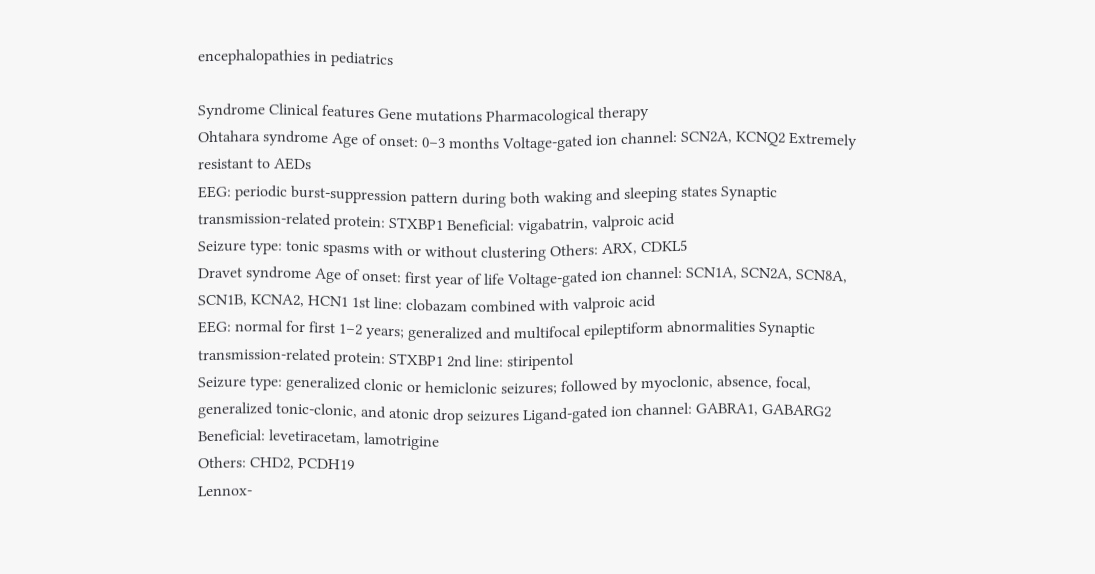encephalopathies in pediatrics

Syndrome Clinical features Gene mutations Pharmacological therapy
Ohtahara syndrome Age of onset: 0–3 months Voltage-gated ion channel: SCN2A, KCNQ2 Extremely resistant to AEDs
EEG: periodic burst-suppression pattern during both waking and sleeping states Synaptic transmission-related protein: STXBP1 Beneficial: vigabatrin, valproic acid
Seizure type: tonic spasms with or without clustering Others: ARX, CDKL5
Dravet syndrome Age of onset: first year of life Voltage-gated ion channel: SCN1A, SCN2A, SCN8A, SCN1B, KCNA2, HCN1 1st line: clobazam combined with valproic acid
EEG: normal for first 1–2 years; generalized and multifocal epileptiform abnormalities Synaptic transmission-related protein: STXBP1 2nd line: stiripentol
Seizure type: generalized clonic or hemiclonic seizures; followed by myoclonic, absence, focal, generalized tonic-clonic, and atonic drop seizures Ligand-gated ion channel: GABRA1, GABARG2 Beneficial: levetiracetam, lamotrigine
Others: CHD2, PCDH19
Lennox-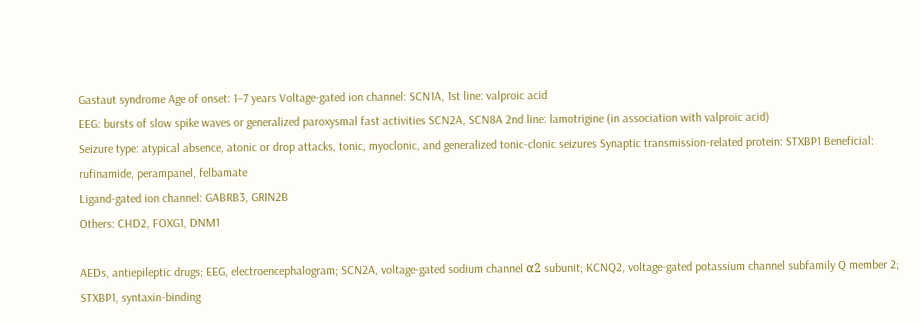Gastaut syndrome Age of onset: 1–7 years Voltage-gated ion channel: SCN1A, 1st line: valproic acid
EEG: bursts of slow spike waves or generalized paroxysmal fast activities SCN2A, SCN8A 2nd line: lamotrigine (in association with valproic acid)
Seizure type: atypical absence, atonic or drop attacks, tonic, myoclonic, and generalized tonic-clonic seizures Synaptic transmission-related protein: STXBP1 Beneficial: rufinamide, perampanel, felbamate
Ligand-gated ion channel: GABRB3, GRIN2B
Others: CHD2, FOXG1, DNM1

AEDs, antiepileptic drugs; EEG, electroencephalogram; SCN2A, voltage-gated sodium channel α2 subunit; KCNQ2, voltage-gated potassium channel subfamily Q member 2; STXBP1, syntaxin-binding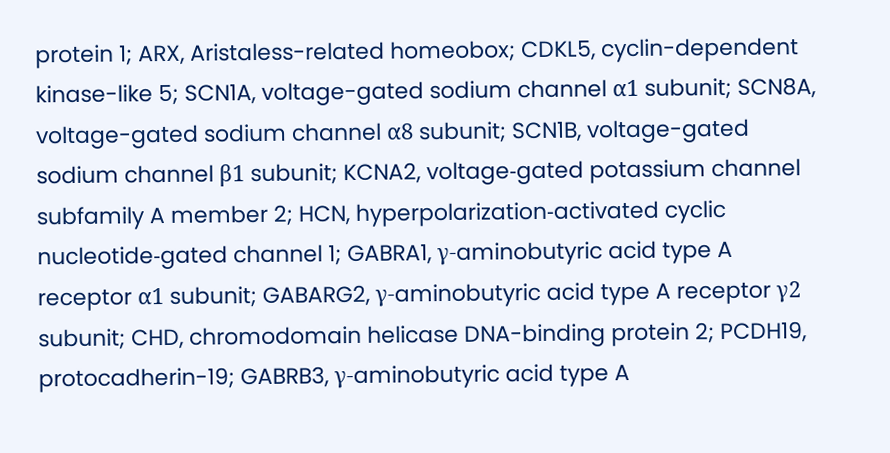protein 1; ARX, Aristaless-related homeobox; CDKL5, cyclin-dependent kinase-like 5; SCN1A, voltage-gated sodium channel α1 subunit; SCN8A, voltage-gated sodium channel α8 subunit; SCN1B, voltage-gated sodium channel β1 subunit; KCNA2, voltage‐gated potassium channel subfamily A member 2; HCN, hyperpolarization‐activated cyclic nucleotide‐gated channel 1; GABRA1, γ-aminobutyric acid type A receptor α1 subunit; GABARG2, γ-aminobutyric acid type A receptor γ2 subunit; CHD, chromodomain helicase DNA-binding protein 2; PCDH19, protocadherin-19; GABRB3, γ-aminobutyric acid type A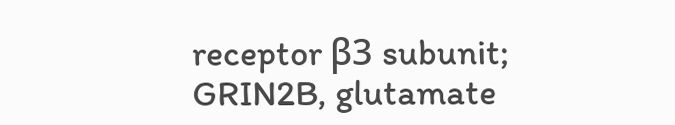receptor β3 subunit; GRIN2B, glutamate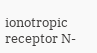ionotropic receptor N-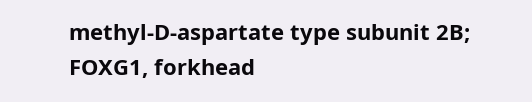methyl-D-aspartate type subunit 2B; FOXG1, forkhead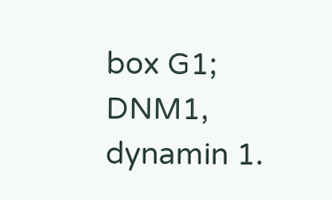box G1; DNM1, dynamin 1.